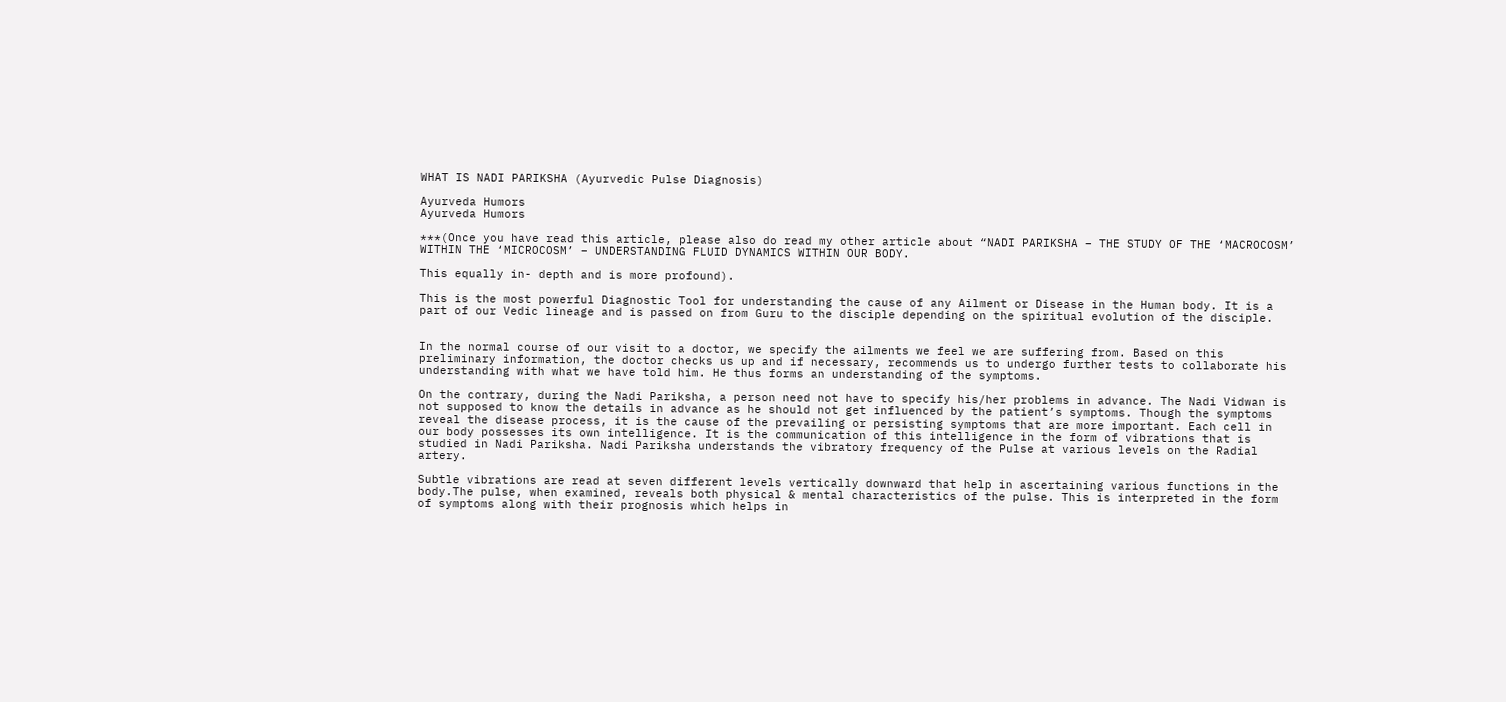WHAT IS NADI PARIKSHA (Ayurvedic Pulse Diagnosis)

Ayurveda Humors
Ayurveda Humors

***(Once you have read this article, please also do read my other article about “NADI PARIKSHA – THE STUDY OF THE ‘MACROCOSM’ WITHIN THE ‘MICROCOSM’ – UNDERSTANDING FLUID DYNAMICS WITHIN OUR BODY.

This equally in- depth and is more profound).

This is the most powerful Diagnostic Tool for understanding the cause of any Ailment or Disease in the Human body. It is a part of our Vedic lineage and is passed on from Guru to the disciple depending on the spiritual evolution of the disciple.


In the normal course of our visit to a doctor, we specify the ailments we feel we are suffering from. Based on this preliminary information, the doctor checks us up and if necessary, recommends us to undergo further tests to collaborate his understanding with what we have told him. He thus forms an understanding of the symptoms.

On the contrary, during the Nadi Pariksha, a person need not have to specify his/her problems in advance. The Nadi Vidwan is not supposed to know the details in advance as he should not get influenced by the patient’s symptoms. Though the symptoms reveal the disease process, it is the cause of the prevailing or persisting symptoms that are more important. Each cell in our body possesses its own intelligence. It is the communication of this intelligence in the form of vibrations that is studied in Nadi Pariksha. Nadi Pariksha understands the vibratory frequency of the Pulse at various levels on the Radial artery.

Subtle vibrations are read at seven different levels vertically downward that help in ascertaining various functions in the body.The pulse, when examined, reveals both physical & mental characteristics of the pulse. This is interpreted in the form of symptoms along with their prognosis which helps in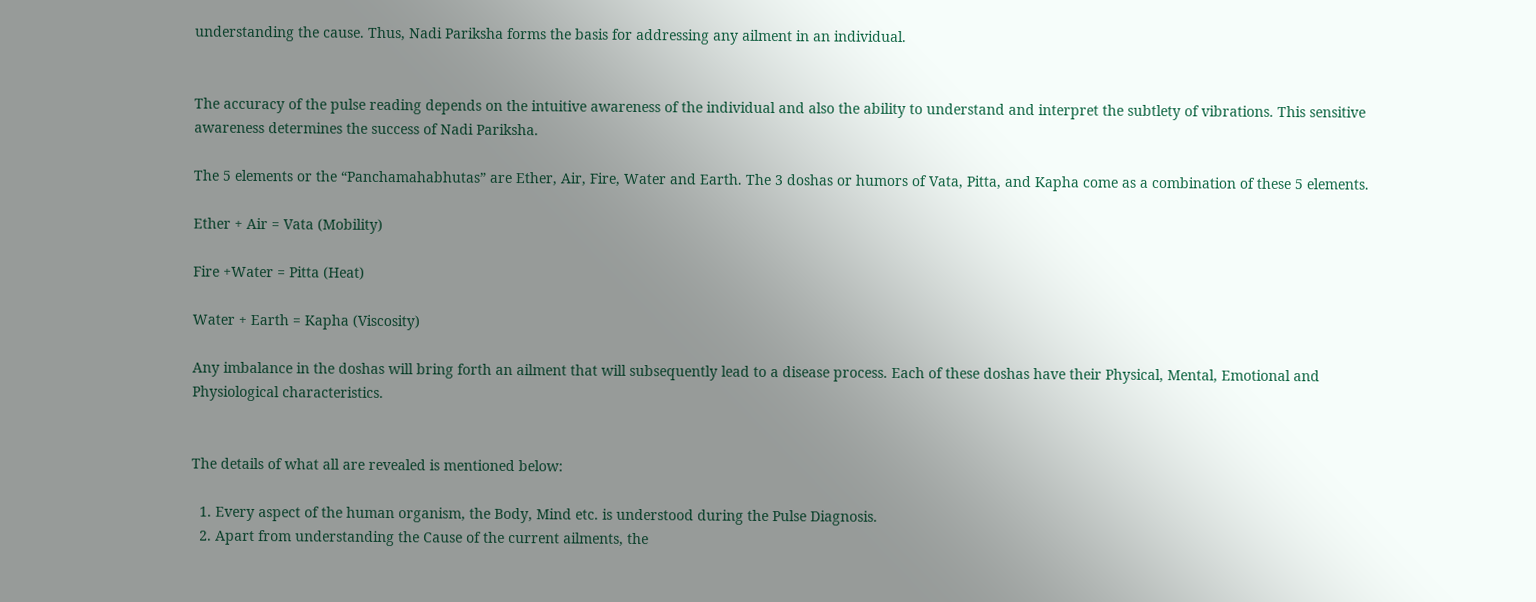understanding the cause. Thus, Nadi Pariksha forms the basis for addressing any ailment in an individual.


The accuracy of the pulse reading depends on the intuitive awareness of the individual and also the ability to understand and interpret the subtlety of vibrations. This sensitive awareness determines the success of Nadi Pariksha.

The 5 elements or the “Panchamahabhutas” are Ether, Air, Fire, Water and Earth. The 3 doshas or humors of Vata, Pitta, and Kapha come as a combination of these 5 elements.

Ether + Air = Vata (Mobility)

Fire +Water = Pitta (Heat)

Water + Earth = Kapha (Viscosity)

Any imbalance in the doshas will bring forth an ailment that will subsequently lead to a disease process. Each of these doshas have their Physical, Mental, Emotional and Physiological characteristics.


The details of what all are revealed is mentioned below:

  1. Every aspect of the human organism, the Body, Mind etc. is understood during the Pulse Diagnosis.
  2. Apart from understanding the Cause of the current ailments, the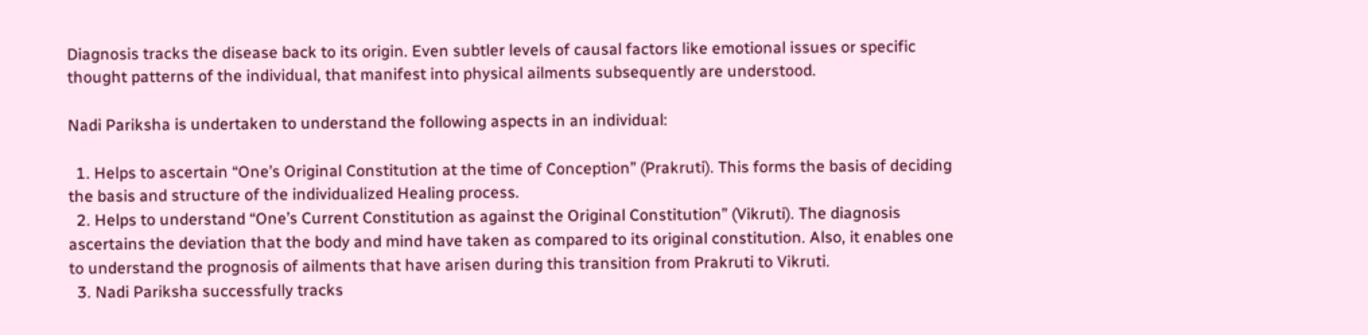Diagnosis tracks the disease back to its origin. Even subtler levels of causal factors like emotional issues or specific thought patterns of the individual, that manifest into physical ailments subsequently are understood.

Nadi Pariksha is undertaken to understand the following aspects in an individual:

  1. Helps to ascertain “One’s Original Constitution at the time of Conception” (Prakruti). This forms the basis of deciding the basis and structure of the individualized Healing process.
  2. Helps to understand “One’s Current Constitution as against the Original Constitution” (Vikruti). The diagnosis ascertains the deviation that the body and mind have taken as compared to its original constitution. Also, it enables one to understand the prognosis of ailments that have arisen during this transition from Prakruti to Vikruti.
  3. Nadi Pariksha successfully tracks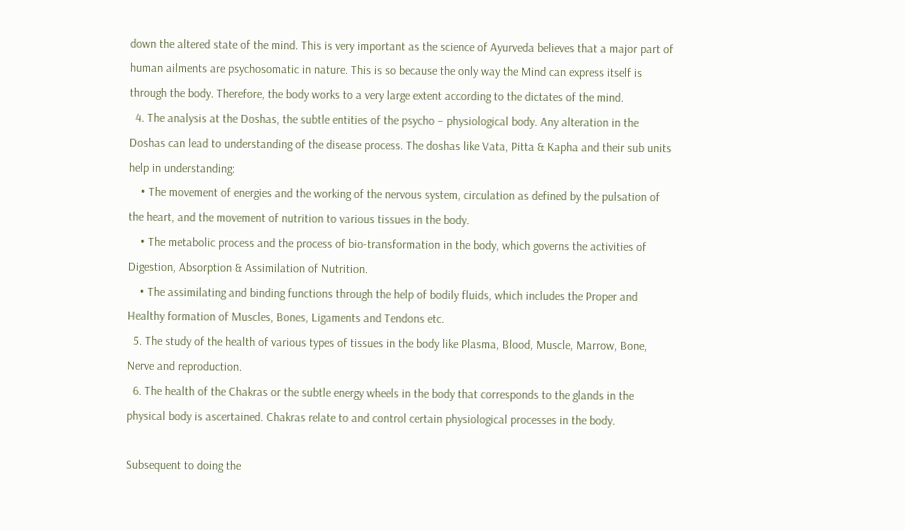down the altered state of the mind. This is very important as the science of Ayurveda believes that a major part of human ailments are psychosomatic in nature. This is so because the only way the Mind can express itself is through the body. Therefore, the body works to a very large extent according to the dictates of the mind.
  4. The analysis at the Doshas, the subtle entities of the psycho – physiological body. Any alteration in the Doshas can lead to understanding of the disease process. The doshas like Vata, Pitta & Kapha and their sub units help in understanding:
    • The movement of energies and the working of the nervous system, circulation as defined by the pulsation of the heart, and the movement of nutrition to various tissues in the body.
    • The metabolic process and the process of bio-transformation in the body, which governs the activities of Digestion, Absorption & Assimilation of Nutrition.
    • The assimilating and binding functions through the help of bodily fluids, which includes the Proper and Healthy formation of Muscles, Bones, Ligaments and Tendons etc.
  5. The study of the health of various types of tissues in the body like Plasma, Blood, Muscle, Marrow, Bone, Nerve and reproduction.
  6. The health of the Chakras or the subtle energy wheels in the body that corresponds to the glands in the physical body is ascertained. Chakras relate to and control certain physiological processes in the body.

Subsequent to doing the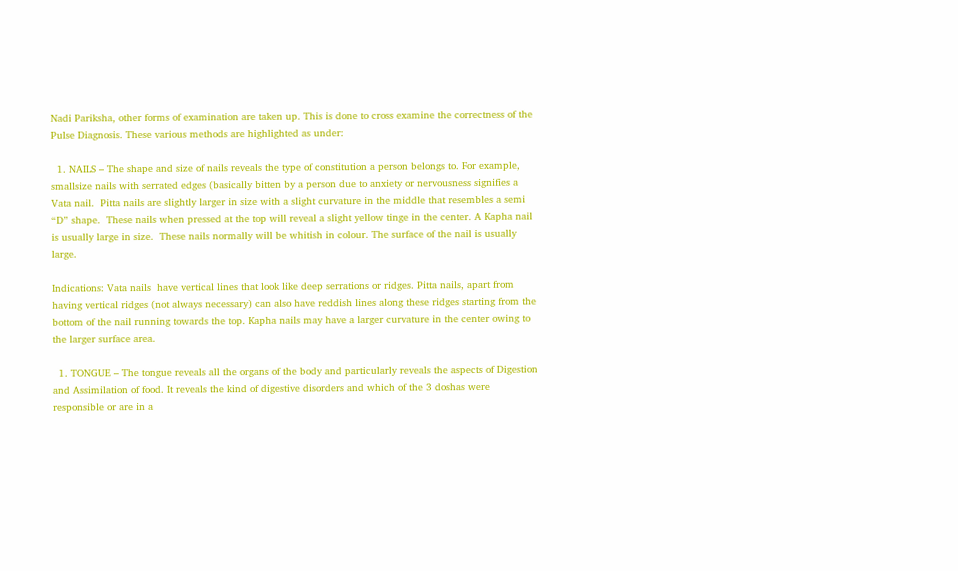Nadi Pariksha, other forms of examination are taken up. This is done to cross examine the correctness of the Pulse Diagnosis. These various methods are highlighted as under:

  1. NAILS – The shape and size of nails reveals the type of constitution a person belongs to. For example, smallsize nails with serrated edges (basically bitten by a person due to anxiety or nervousness signifies a Vata nail.  Pitta nails are slightly larger in size with a slight curvature in the middle that resembles a semi “D” shape.  These nails when pressed at the top will reveal a slight yellow tinge in the center. A Kapha nail is usually large in size.  These nails normally will be whitish in colour. The surface of the nail is usually large.

Indications: Vata nails  have vertical lines that look like deep serrations or ridges. Pitta nails, apart from having vertical ridges (not always necessary) can also have reddish lines along these ridges starting from the bottom of the nail running towards the top. Kapha nails may have a larger curvature in the center owing to the larger surface area.

  1. TONGUE – The tongue reveals all the organs of the body and particularly reveals the aspects of Digestion and Assimilation of food. It reveals the kind of digestive disorders and which of the 3 doshas were responsible or are in a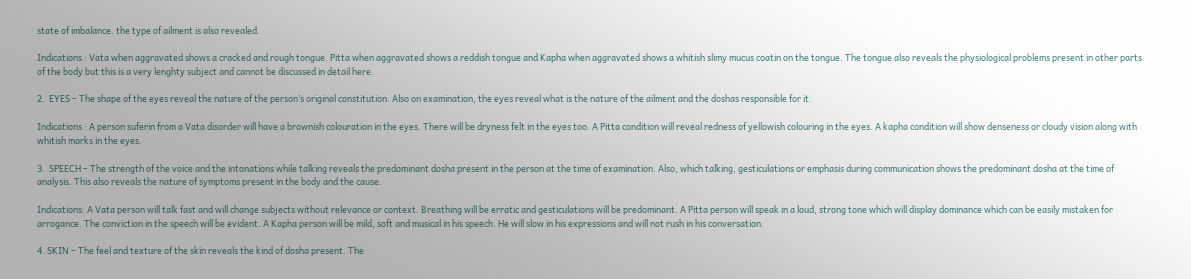state of imbalance. the type of ailment is also revealed.

Indications : Vata when aggravated shows a cracked and rough tongue. Pitta when aggravated shows a reddish tongue and Kapha when aggravated shows a whitish slimy mucus coatin on the tongue. The tongue also reveals the physiological problems present in other parts of the body but this is a very lenghty subject and cannot be discussed in detail here.

2.  EYES – The shape of the eyes reveal the nature of the person’s original constitution. Also on examination, the eyes reveal what is the nature of the ailment and the doshas responsible for it.

Indications : A person suferin from a Vata disorder will have a brownish colouration in the eyes. There will be dryness felt in the eyes too. A Pitta condition will reveal redness of yellowish colouring in the eyes. A kapha condition will show denseness or cloudy vision along with whitish marks in the eyes.

3.  SPEECH – The strength of the voice and the intonations while talking reveals the predominant dosha present in the person at the time of examination. Also, which talking, gesticulations or emphasis during communication shows the predominant dosha at the time of analysis. This also reveals the nature of symptoms present in the body and the cause.

Indications: A Vata person will talk fast and will change subjects without relevance or context. Breathing will be erratic and gesticulations will be predominant. A Pitta person will speak in a loud, strong tone which will display dominance which can be easily mistaken for arrogance. The conviction in the speech will be evident. A Kapha person will be mild, soft and musical in his speech. He will slow in his expressions and will not rush in his conversation.

4. SKIN – The feel and texture of the skin reveals the kind of dosha present. The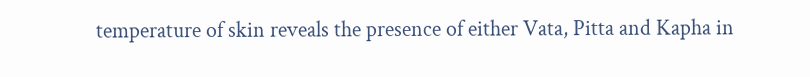temperature of skin reveals the presence of either Vata, Pitta and Kapha in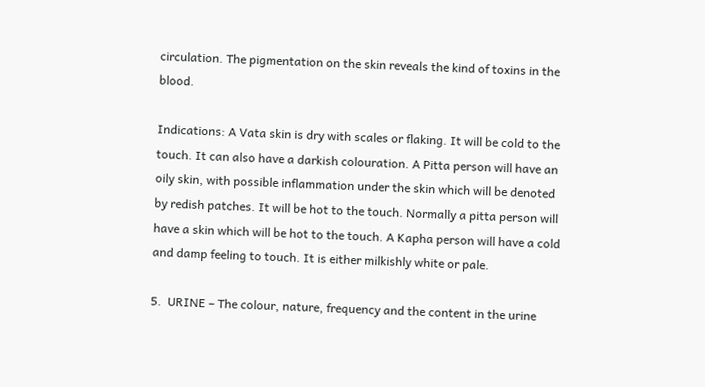circulation. The pigmentation on the skin reveals the kind of toxins in the blood.

Indications: A Vata skin is dry with scales or flaking. It will be cold to the touch. It can also have a darkish colouration. A Pitta person will have an oily skin, with possible inflammation under the skin which will be denoted by redish patches. It will be hot to the touch. Normally a pitta person will have a skin which will be hot to the touch. A Kapha person will have a cold and damp feeling to touch. It is either milkishly white or pale.

5.  URINE – The colour, nature, frequency and the content in the urine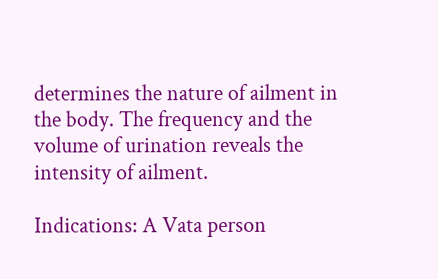determines the nature of ailment in the body. The frequency and the volume of urination reveals the intensity of ailment.

Indications: A Vata person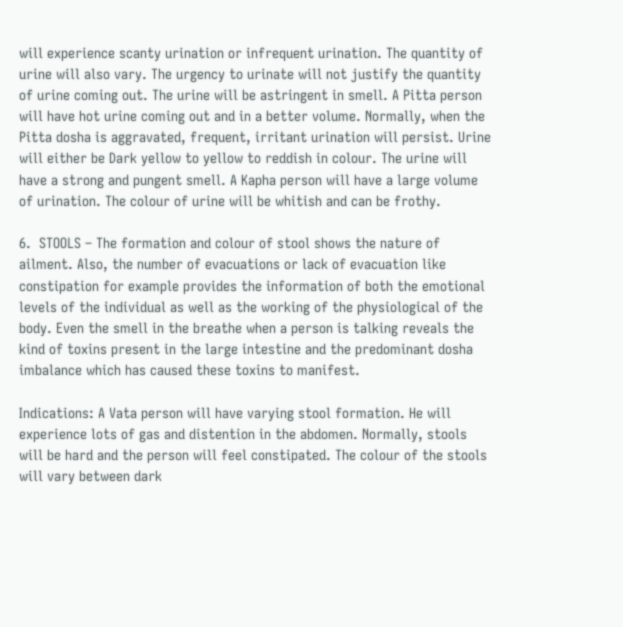will experience scanty urination or infrequent urination. The quantity of urine will also vary. The urgency to urinate will not justify the quantity of urine coming out. The urine will be astringent in smell. A Pitta person will have hot urine coming out and in a better volume. Normally, when the Pitta dosha is aggravated, frequent, irritant urination will persist. Urine will either be Dark yellow to yellow to reddish in colour. The urine will have a strong and pungent smell. A Kapha person will have a large volume of urination. The colour of urine will be whitish and can be frothy.

6.  STOOLS – The formation and colour of stool shows the nature of ailment. Also, the number of evacuations or lack of evacuation like constipation for example provides the information of both the emotional levels of the individual as well as the working of the physiological of the body. Even the smell in the breathe when a person is talking reveals the kind of toxins present in the large intestine and the predominant dosha imbalance which has caused these toxins to manifest.

Indications: A Vata person will have varying stool formation. He will experience lots of gas and distention in the abdomen. Normally, stools will be hard and the person will feel constipated. The colour of the stools will vary between dark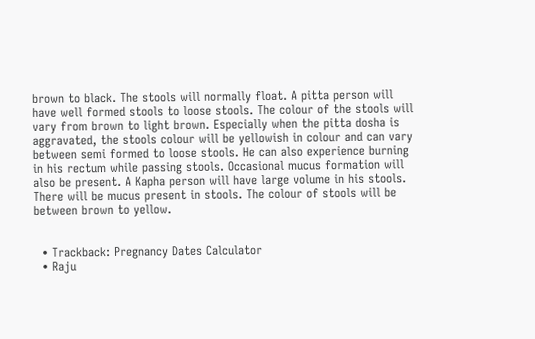brown to black. The stools will normally float. A pitta person will have well formed stools to loose stools. The colour of the stools will vary from brown to light brown. Especially when the pitta dosha is aggravated, the stools colour will be yellowish in colour and can vary between semi formed to loose stools. He can also experience burning in his rectum while passing stools. Occasional mucus formation will also be present. A Kapha person will have large volume in his stools. There will be mucus present in stools. The colour of stools will be between brown to yellow.


  • Trackback: Pregnancy Dates Calculator
  • Raju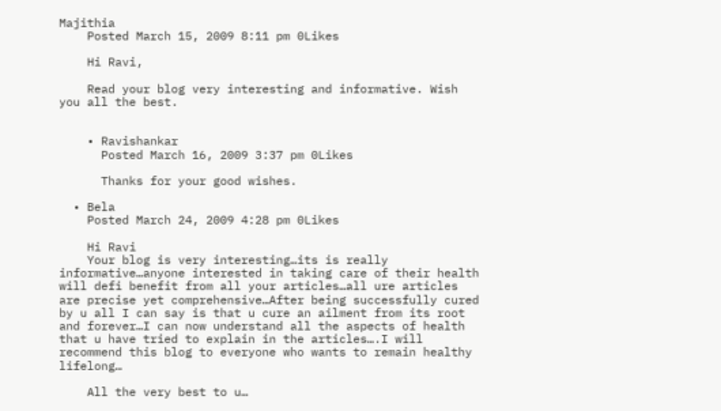Majithia
    Posted March 15, 2009 8:11 pm 0Likes

    Hi Ravi,

    Read your blog very interesting and informative. Wish you all the best.


    • Ravishankar
      Posted March 16, 2009 3:37 pm 0Likes

      Thanks for your good wishes.

  • Bela
    Posted March 24, 2009 4:28 pm 0Likes

    Hi Ravi
    Your blog is very interesting…its is really informative…anyone interested in taking care of their health will defi benefit from all your articles…all ure articles are precise yet comprehensive…After being successfully cured by u all I can say is that u cure an ailment from its root and forever…I can now understand all the aspects of health that u have tried to explain in the articles….I will recommend this blog to everyone who wants to remain healthy lifelong…

    All the very best to u…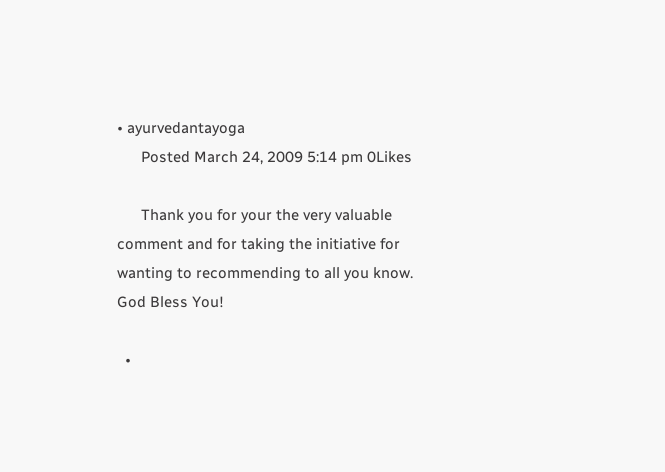• ayurvedantayoga
      Posted March 24, 2009 5:14 pm 0Likes

      Thank you for your the very valuable comment and for taking the initiative for wanting to recommending to all you know. God Bless You!

  •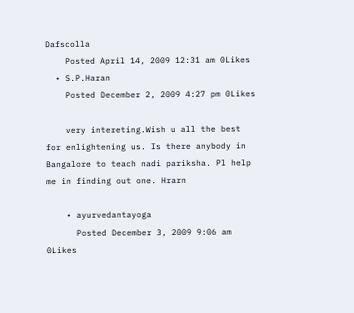Dafscolla
    Posted April 14, 2009 12:31 am 0Likes
  • S.P.Haran
    Posted December 2, 2009 4:27 pm 0Likes

    very intereting.Wish u all the best for enlightening us. Is there anybody in Bangalore to teach nadi pariksha. Pl help me in finding out one. Hrarn

    • ayurvedantayoga
      Posted December 3, 2009 9:06 am 0Likes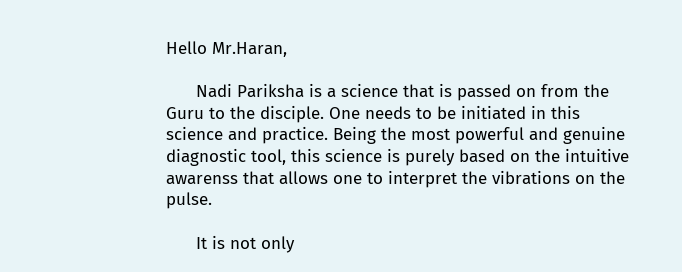Hello Mr.Haran,

      Nadi Pariksha is a science that is passed on from the Guru to the disciple. One needs to be initiated in this science and practice. Being the most powerful and genuine diagnostic tool, this science is purely based on the intuitive awarenss that allows one to interpret the vibrations on the pulse.

      It is not only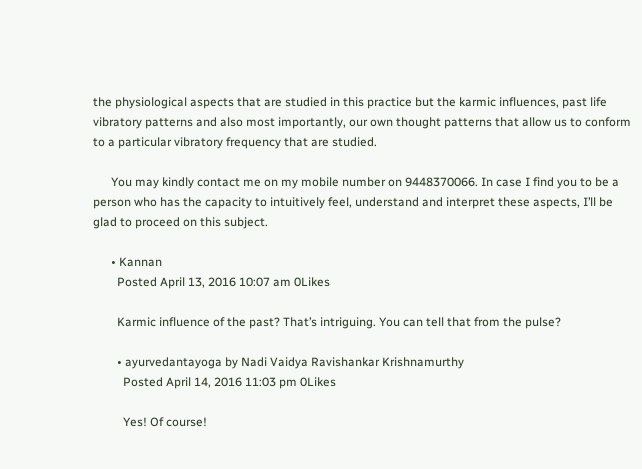the physiological aspects that are studied in this practice but the karmic influences, past life vibratory patterns and also most importantly, our own thought patterns that allow us to conform to a particular vibratory frequency that are studied.

      You may kindly contact me on my mobile number on 9448370066. In case I find you to be a person who has the capacity to intuitively feel, understand and interpret these aspects, I’ll be glad to proceed on this subject.

      • Kannan
        Posted April 13, 2016 10:07 am 0Likes

        Karmic influence of the past? That’s intriguing. You can tell that from the pulse?

        • ayurvedantayoga by Nadi Vaidya Ravishankar Krishnamurthy
          Posted April 14, 2016 11:03 pm 0Likes

          Yes! Of course!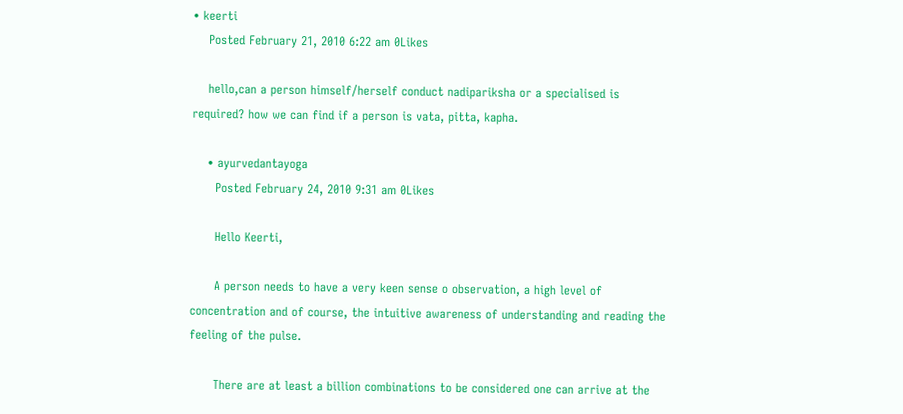• keerti
    Posted February 21, 2010 6:22 am 0Likes

    hello,can a person himself/herself conduct nadipariksha or a specialised is required? how we can find if a person is vata, pitta, kapha.

    • ayurvedantayoga
      Posted February 24, 2010 9:31 am 0Likes

      Hello Keerti,

      A person needs to have a very keen sense o observation, a high level of concentration and of course, the intuitive awareness of understanding and reading the feeling of the pulse.

      There are at least a billion combinations to be considered one can arrive at the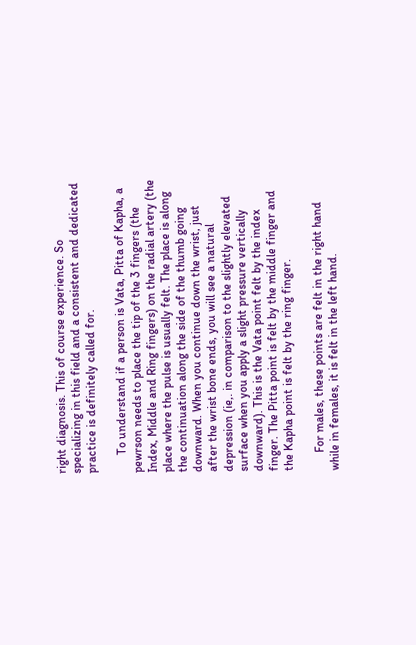right diagnosis. This of course experience. So specializing in this field and a consistent and dedicated practice is definitely called for.

      To understand if a person is Vata, Pitta of Kapha, a pewrson needs to place the tip of the 3 fingers (the Index, Middle and Ring fingers) on the radial artery (the place where the pulse is usually felt. The place is along the continuation along the side of the thumb going downward. When you continue down the wrist, just after the wrist bone ends, you will see a natural depression (ie,. in comparison to the slightly elevated surface when you apply a slight pressure vertically downward). This is the Vata point felt by the index finger. The Pitta point is felt by the middle finger and the Kapha point is felt by the ring finger.

      For males, these points are felt in the right hand while in females, it is felt in the left hand.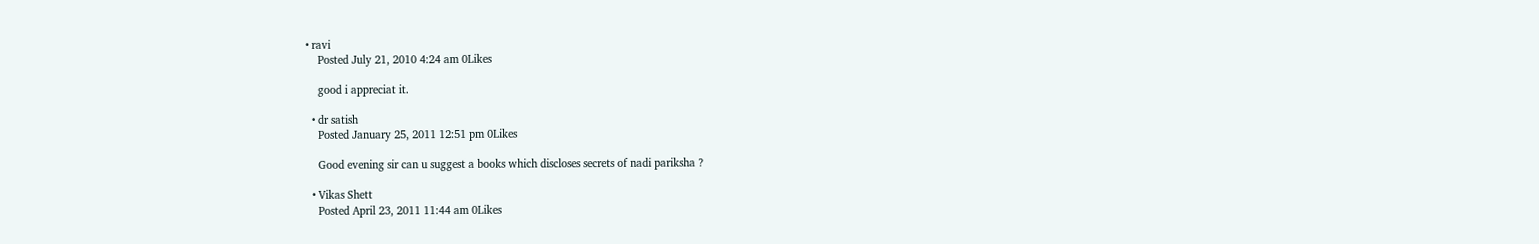• ravi
    Posted July 21, 2010 4:24 am 0Likes

    good i appreciat it.

  • dr satish
    Posted January 25, 2011 12:51 pm 0Likes

    Good evening sir can u suggest a books which discloses secrets of nadi pariksha ?

  • Vikas Shett
    Posted April 23, 2011 11:44 am 0Likes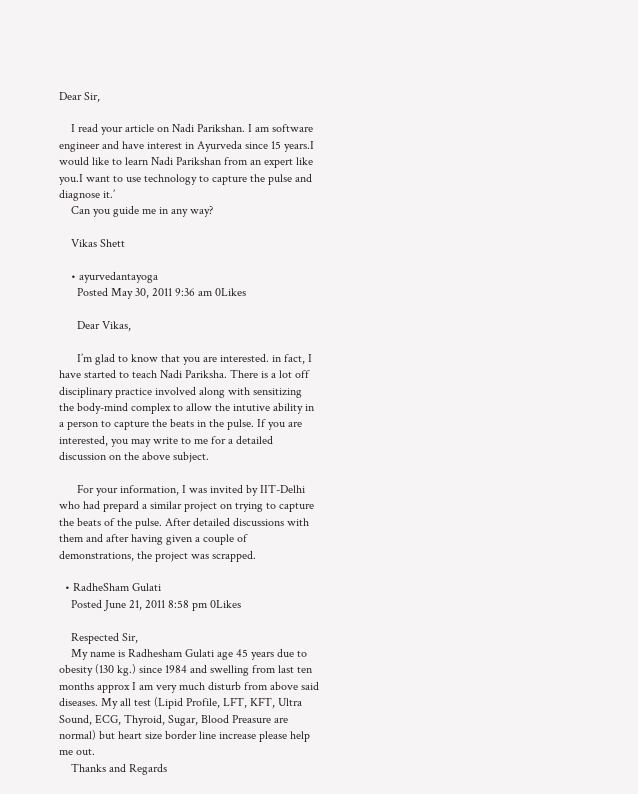Dear Sir,

    I read your article on Nadi Parikshan. I am software engineer and have interest in Ayurveda since 15 years.I would like to learn Nadi Parikshan from an expert like you.I want to use technology to capture the pulse and diagnose it.’
    Can you guide me in any way?

    Vikas Shett

    • ayurvedantayoga
      Posted May 30, 2011 9:36 am 0Likes

      Dear Vikas,

      I’m glad to know that you are interested. in fact, I have started to teach Nadi Pariksha. There is a lot off disciplinary practice involved along with sensitizing the body-mind complex to allow the intutive ability in a person to capture the beats in the pulse. If you are interested, you may write to me for a detailed discussion on the above subject.

      For your information, I was invited by IIT-Delhi who had prepard a similar project on trying to capture the beats of the pulse. After detailed discussions with them and after having given a couple of demonstrations, the project was scrapped.

  • RadheSham Gulati
    Posted June 21, 2011 8:58 pm 0Likes

    Respected Sir,
    My name is Radhesham Gulati age 45 years due to obesity (130 kg.) since 1984 and swelling from last ten months approx I am very much disturb from above said diseases. My all test (Lipid Profile, LFT, KFT, Ultra Sound, ECG, Thyroid, Sugar, Blood Preasure are normal) but heart size border line increase please help me out.
    Thanks and Regards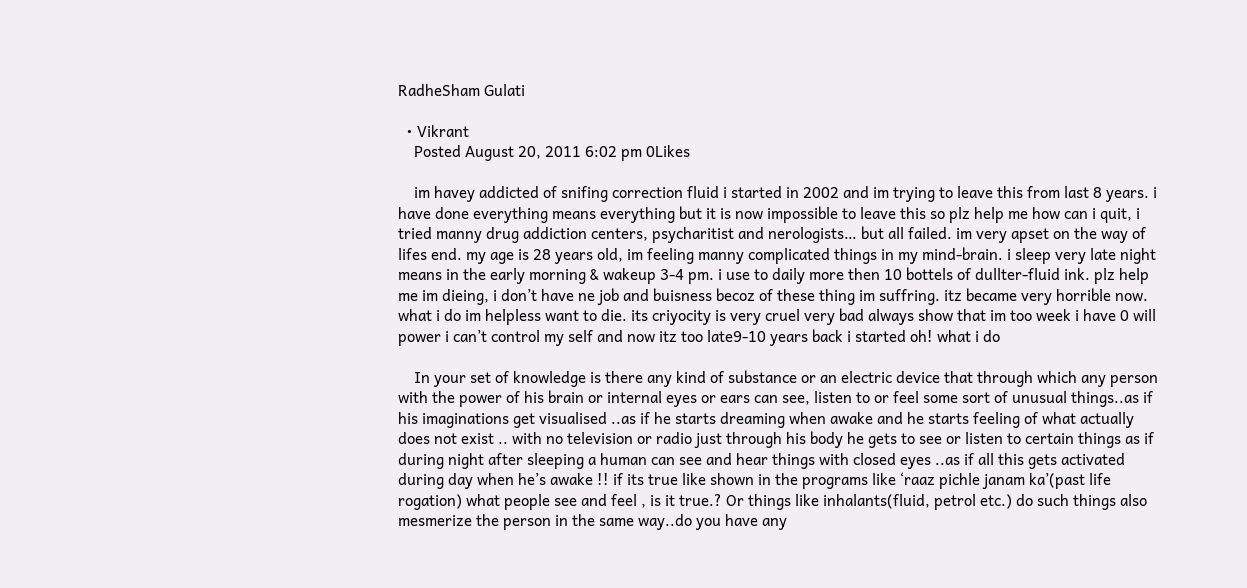RadheSham Gulati

  • Vikrant
    Posted August 20, 2011 6:02 pm 0Likes

    im havey addicted of snifing correction fluid i started in 2002 and im trying to leave this from last 8 years. i have done everything means everything but it is now impossible to leave this so plz help me how can i quit, i tried manny drug addiction centers, psycharitist and nerologists… but all failed. im very apset on the way of lifes end. my age is 28 years old, im feeling manny complicated things in my mind-brain. i sleep very late night means in the early morning & wakeup 3-4 pm. i use to daily more then 10 bottels of dullter-fluid ink. plz help me im dieing, i don’t have ne job and buisness becoz of these thing im suffring. itz became very horrible now. what i do im helpless want to die. its criyocity is very cruel very bad always show that im too week i have 0 will power i can’t control my self and now itz too late9-10 years back i started oh! what i do

    In your set of knowledge is there any kind of substance or an electric device that through which any person with the power of his brain or internal eyes or ears can see, listen to or feel some sort of unusual things..as if his imaginations get visualised ..as if he starts dreaming when awake and he starts feeling of what actually does not exist .. with no television or radio just through his body he gets to see or listen to certain things as if during night after sleeping a human can see and hear things with closed eyes ..as if all this gets activated during day when he’s awake !! if its true like shown in the programs like ‘raaz pichle janam ka’(past life rogation) what people see and feel , is it true.? Or things like inhalants(fluid, petrol etc.) do such things also mesmerize the person in the same way..do you have any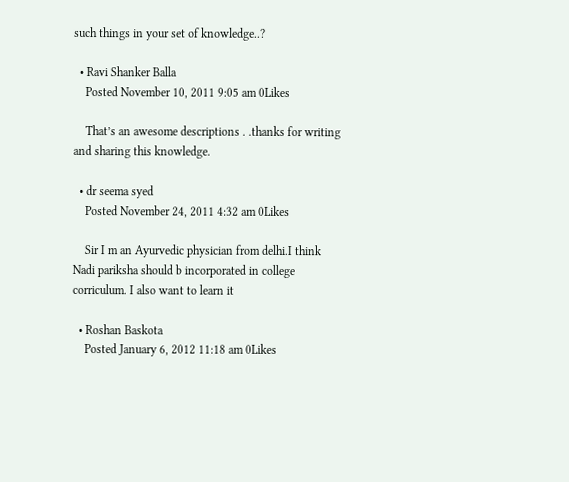such things in your set of knowledge..?

  • Ravi Shanker Balla
    Posted November 10, 2011 9:05 am 0Likes

    That’s an awesome descriptions . .thanks for writing and sharing this knowledge.

  • dr seema syed
    Posted November 24, 2011 4:32 am 0Likes

    Sir I m an Ayurvedic physician from delhi.I think Nadi pariksha should b incorporated in college corriculum. I also want to learn it

  • Roshan Baskota
    Posted January 6, 2012 11:18 am 0Likes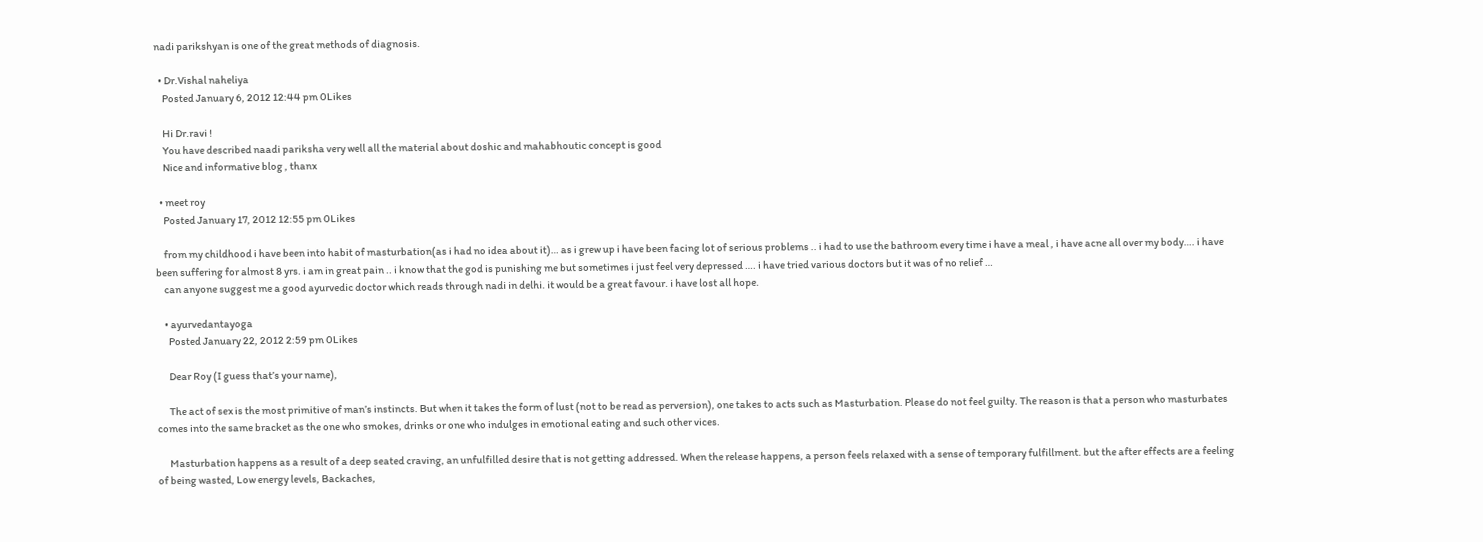nadi parikshyan is one of the great methods of diagnosis.

  • Dr.Vishal naheliya
    Posted January 6, 2012 12:44 pm 0Likes

    Hi Dr.ravi !
    You have described naadi pariksha very well all the material about doshic and mahabhoutic concept is good
    Nice and informative blog , thanx

  • meet roy
    Posted January 17, 2012 12:55 pm 0Likes

    from my childhood i have been into habit of masturbation(as i had no idea about it)… as i grew up i have been facing lot of serious problems .. i had to use the bathroom every time i have a meal , i have acne all over my body…. i have been suffering for almost 8 yrs. i am in great pain .. i know that the god is punishing me but sometimes i just feel very depressed …. i have tried various doctors but it was of no relief …
    can anyone suggest me a good ayurvedic doctor which reads through nadi in delhi. it would be a great favour. i have lost all hope.

    • ayurvedantayoga
      Posted January 22, 2012 2:59 pm 0Likes

      Dear Roy (I guess that’s your name),

      The act of sex is the most primitive of man’s instincts. But when it takes the form of lust (not to be read as perversion), one takes to acts such as Masturbation. Please do not feel guilty. The reason is that a person who masturbates comes into the same bracket as the one who smokes, drinks or one who indulges in emotional eating and such other vices.

      Masturbation happens as a result of a deep seated craving, an unfulfilled desire that is not getting addressed. When the release happens, a person feels relaxed with a sense of temporary fulfillment. but the after effects are a feeling of being wasted, Low energy levels, Backaches,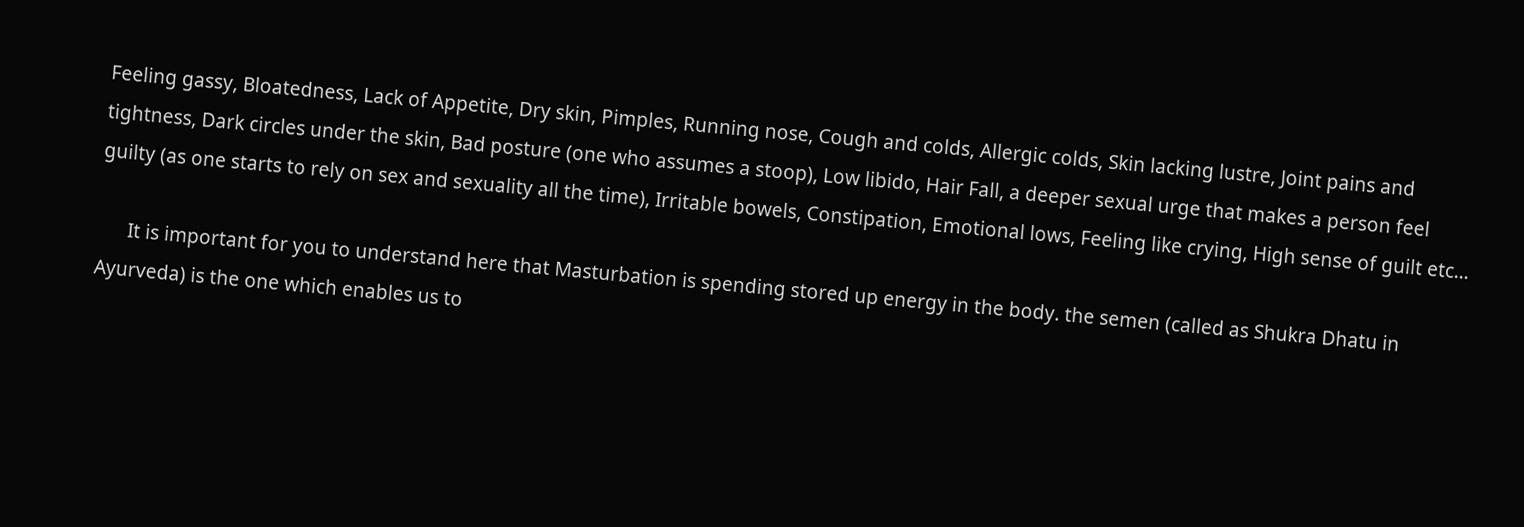Feeling gassy, Bloatedness, Lack of Appetite, Dry skin, Pimples, Running nose, Cough and colds, Allergic colds, Skin lacking lustre, Joint pains and tightness, Dark circles under the skin, Bad posture (one who assumes a stoop), Low libido, Hair Fall, a deeper sexual urge that makes a person feel guilty (as one starts to rely on sex and sexuality all the time), Irritable bowels, Constipation, Emotional lows, Feeling like crying, High sense of guilt etc…

      It is important for you to understand here that Masturbation is spending stored up energy in the body. the semen (called as Shukra Dhatu in Ayurveda) is the one which enables us to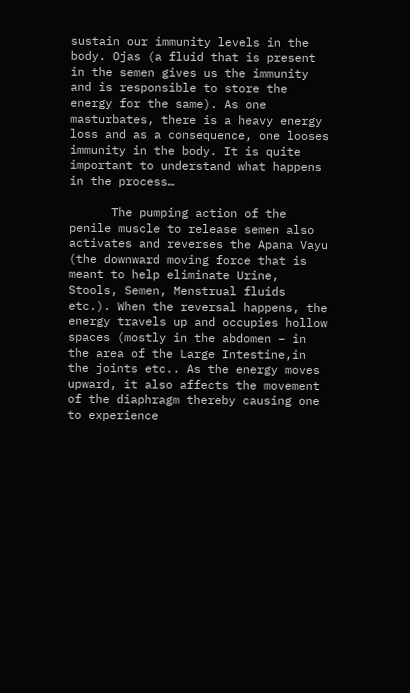sustain our immunity levels in the body. Ojas (a fluid that is present in the semen gives us the immunity and is responsible to store the energy for the same). As one masturbates, there is a heavy energy loss and as a consequence, one looses immunity in the body. It is quite important to understand what happens in the process…

      The pumping action of the penile muscle to release semen also activates and reverses the Apana Vayu (the downward moving force that is meant to help eliminate Urine, Stools, Semen, Menstrual fluids etc.). When the reversal happens, the energy travels up and occupies hollow spaces (mostly in the abdomen – in the area of the Large Intestine,in the joints etc.. As the energy moves upward, it also affects the movement of the diaphragm thereby causing one to experience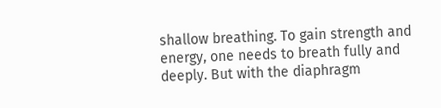shallow breathing. To gain strength and energy, one needs to breath fully and deeply. But with the diaphragm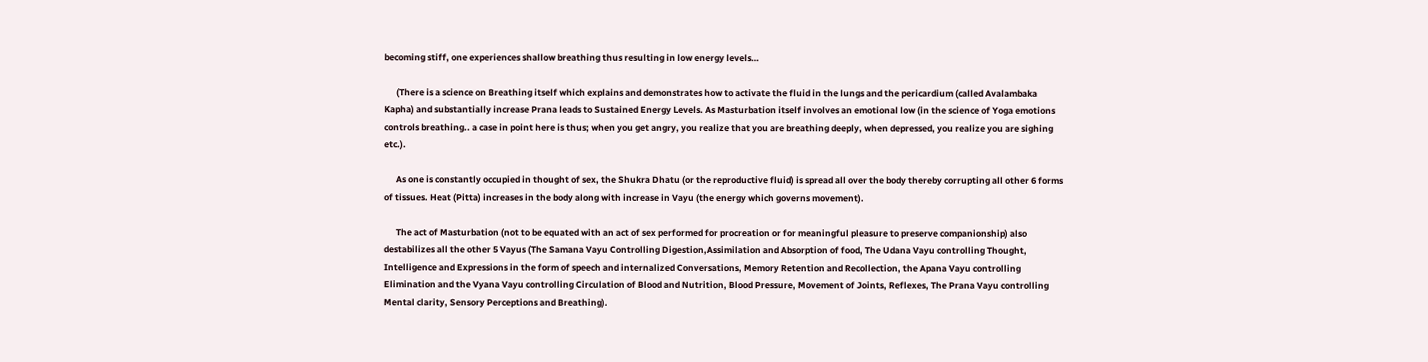becoming stiff, one experiences shallow breathing thus resulting in low energy levels…

      (There is a science on Breathing itself which explains and demonstrates how to activate the fluid in the lungs and the pericardium (called Avalambaka Kapha) and substantially increase Prana leads to Sustained Energy Levels. As Masturbation itself involves an emotional low (in the science of Yoga emotions controls breathing.. a case in point here is thus; when you get angry, you realize that you are breathing deeply, when depressed, you realize you are sighing etc.).

      As one is constantly occupied in thought of sex, the Shukra Dhatu (or the reproductive fluid) is spread all over the body thereby corrupting all other 6 forms of tissues. Heat (Pitta) increases in the body along with increase in Vayu (the energy which governs movement).

      The act of Masturbation (not to be equated with an act of sex performed for procreation or for meaningful pleasure to preserve companionship) also destabilizes all the other 5 Vayus (The Samana Vayu Controlling Digestion,Assimilation and Absorption of food, The Udana Vayu controlling Thought, Intelligence and Expressions in the form of speech and internalized Conversations, Memory Retention and Recollection, the Apana Vayu controlling Elimination and the Vyana Vayu controlling Circulation of Blood and Nutrition, Blood Pressure, Movement of Joints, Reflexes, The Prana Vayu controlling Mental clarity, Sensory Perceptions and Breathing).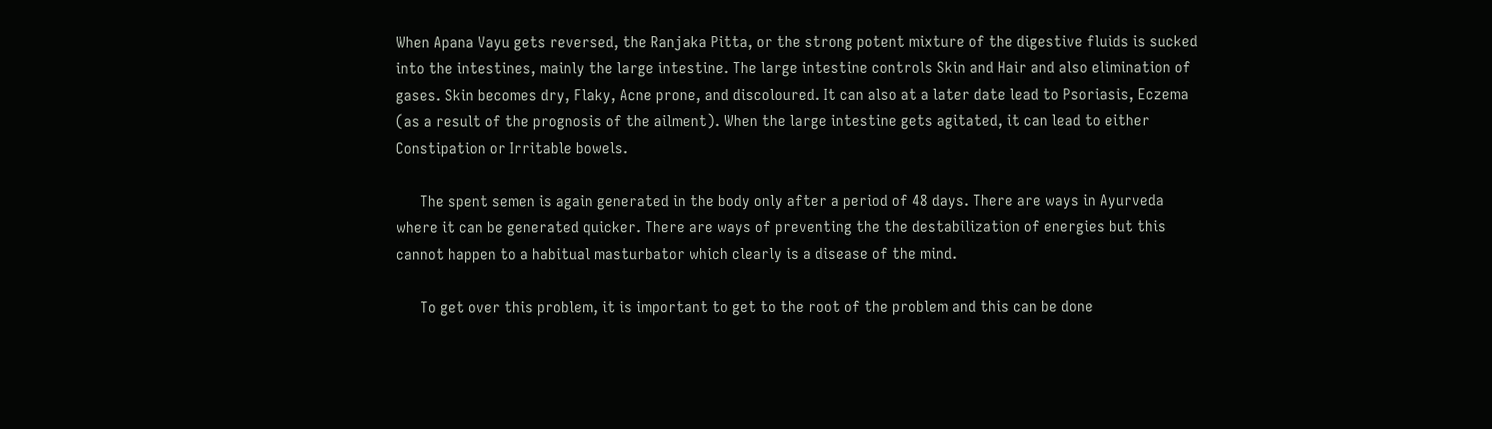When Apana Vayu gets reversed, the Ranjaka Pitta, or the strong potent mixture of the digestive fluids is sucked into the intestines, mainly the large intestine. The large intestine controls Skin and Hair and also elimination of gases. Skin becomes dry, Flaky, Acne prone, and discoloured. It can also at a later date lead to Psoriasis, Eczema (as a result of the prognosis of the ailment). When the large intestine gets agitated, it can lead to either Constipation or Irritable bowels.

      The spent semen is again generated in the body only after a period of 48 days. There are ways in Ayurveda where it can be generated quicker. There are ways of preventing the the destabilization of energies but this cannot happen to a habitual masturbator which clearly is a disease of the mind.

      To get over this problem, it is important to get to the root of the problem and this can be done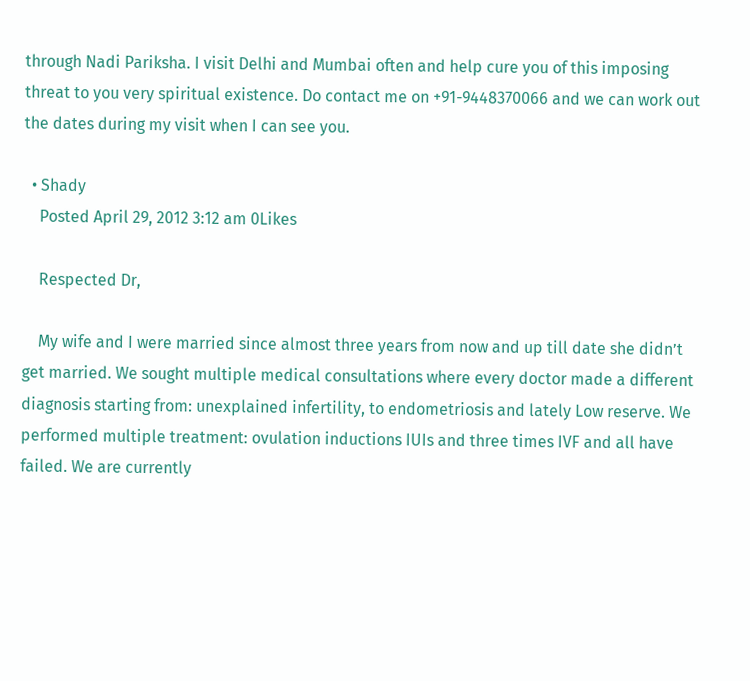through Nadi Pariksha. I visit Delhi and Mumbai often and help cure you of this imposing threat to you very spiritual existence. Do contact me on +91-9448370066 and we can work out the dates during my visit when I can see you.

  • Shady
    Posted April 29, 2012 3:12 am 0Likes

    Respected Dr,

    My wife and I were married since almost three years from now and up till date she didn’t get married. We sought multiple medical consultations where every doctor made a different diagnosis starting from: unexplained infertility, to endometriosis and lately Low reserve. We performed multiple treatment: ovulation inductions IUIs and three times IVF and all have failed. We are currently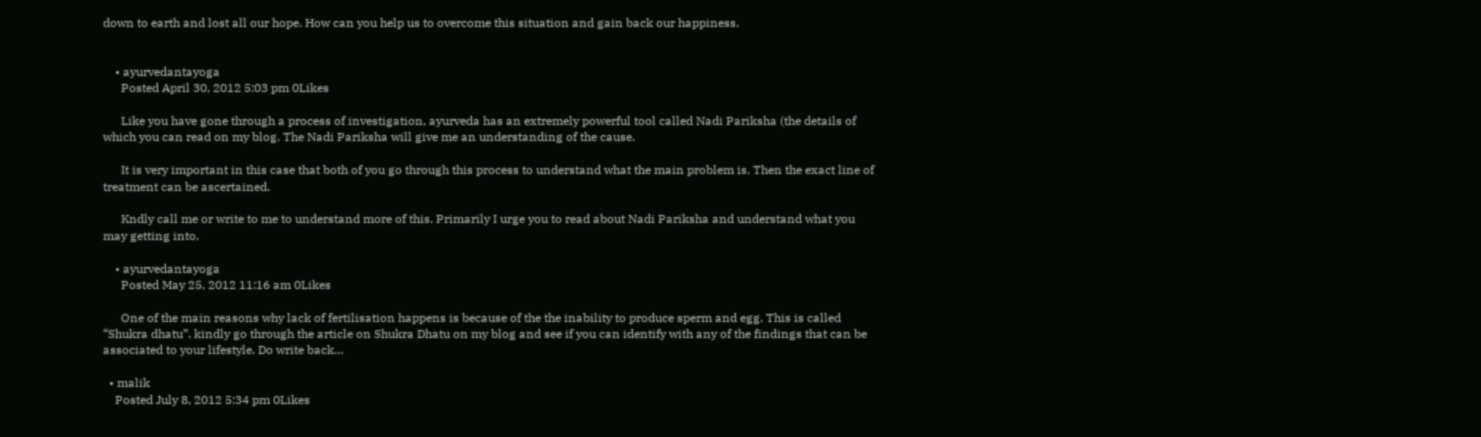down to earth and lost all our hope. How can you help us to overcome this situation and gain back our happiness.


    • ayurvedantayoga
      Posted April 30, 2012 5:03 pm 0Likes

      Like you have gone through a process of investigation, ayurveda has an extremely powerful tool called Nadi Pariksha (the details of which you can read on my blog. The Nadi Pariksha will give me an understanding of the cause.

      It is very important in this case that both of you go through this process to understand what the main problem is. Then the exact line of treatment can be ascertained.

      Kndly call me or write to me to understand more of this. Primarily I urge you to read about Nadi Pariksha and understand what you may getting into.

    • ayurvedantayoga
      Posted May 25, 2012 11:16 am 0Likes

      One of the main reasons why lack of fertilisation happens is because of the the inability to produce sperm and egg. This is called “Shukra dhatu”. kindly go through the article on Shukra Dhatu on my blog and see if you can identify with any of the findings that can be associated to your lifestyle. Do write back…

  • malik
    Posted July 8, 2012 5:34 pm 0Likes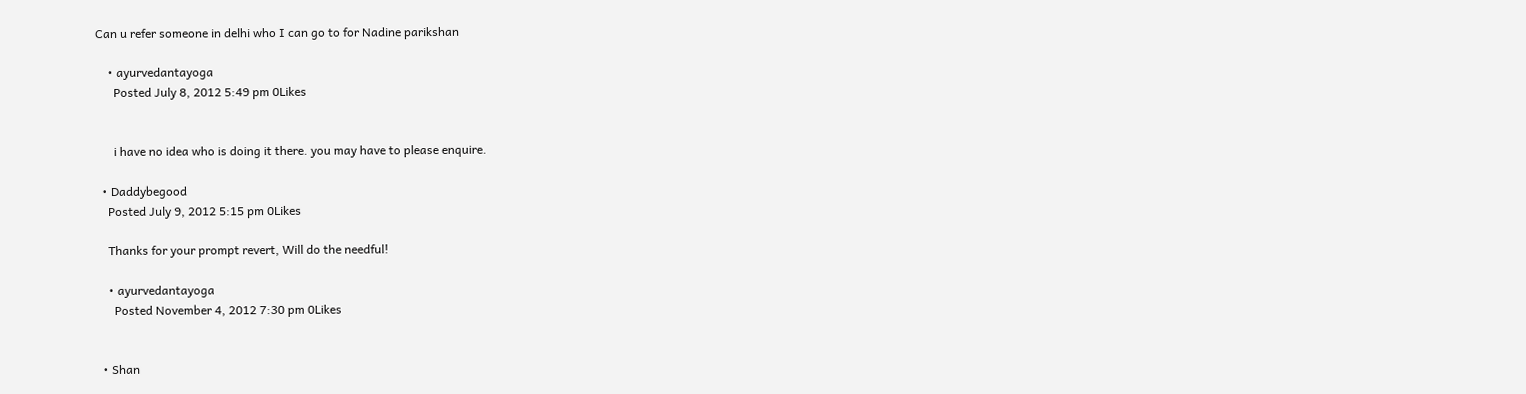Can u refer someone in delhi who I can go to for Nadine parikshan

    • ayurvedantayoga
      Posted July 8, 2012 5:49 pm 0Likes


      i have no idea who is doing it there. you may have to please enquire.

  • Daddybegood
    Posted July 9, 2012 5:15 pm 0Likes

    Thanks for your prompt revert, Will do the needful!

    • ayurvedantayoga
      Posted November 4, 2012 7:30 pm 0Likes


  • Shan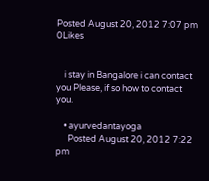Posted August 20, 2012 7:07 pm 0Likes


    i stay in Bangalore i can contact you Please, if so how to contact you.

    • ayurvedantayoga
      Posted August 20, 2012 7:22 pm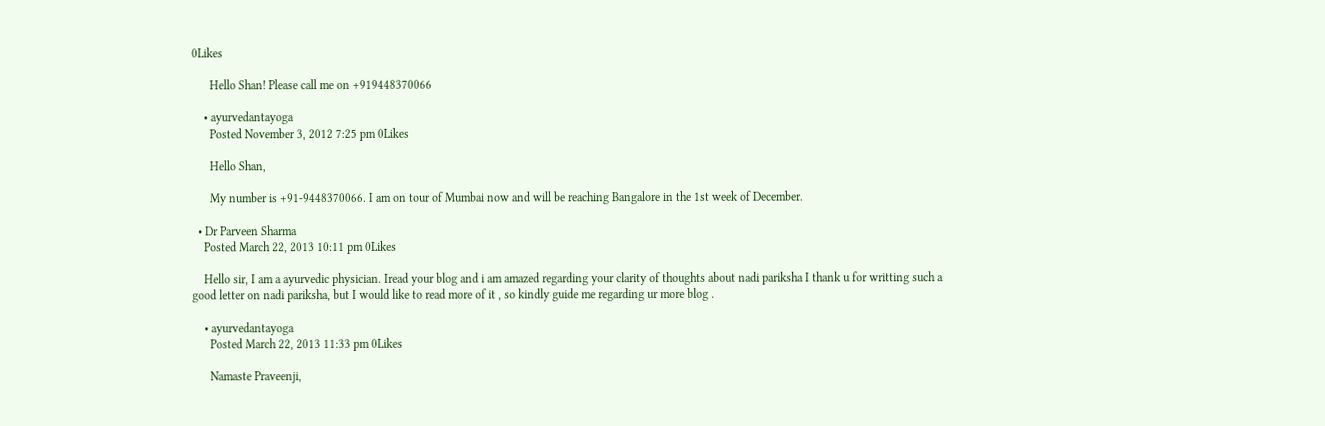0Likes

      Hello Shan! Please call me on +919448370066

    • ayurvedantayoga
      Posted November 3, 2012 7:25 pm 0Likes

      Hello Shan,

      My number is +91-9448370066. I am on tour of Mumbai now and will be reaching Bangalore in the 1st week of December.

  • Dr Parveen Sharma
    Posted March 22, 2013 10:11 pm 0Likes

    Hello sir, I am a ayurvedic physician. Iread your blog and i am amazed regarding your clarity of thoughts about nadi pariksha I thank u for writting such a good letter on nadi pariksha, but I would like to read more of it , so kindly guide me regarding ur more blog .

    • ayurvedantayoga
      Posted March 22, 2013 11:33 pm 0Likes

      Namaste Praveenji,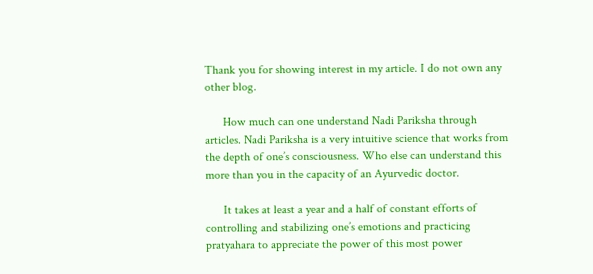Thank you for showing interest in my article. I do not own any other blog.

      How much can one understand Nadi Pariksha through articles. Nadi Pariksha is a very intuitive science that works from the depth of one’s consciousness. Who else can understand this more than you in the capacity of an Ayurvedic doctor.

      It takes at least a year and a half of constant efforts of controlling and stabilizing one’s emotions and practicing pratyahara to appreciate the power of this most power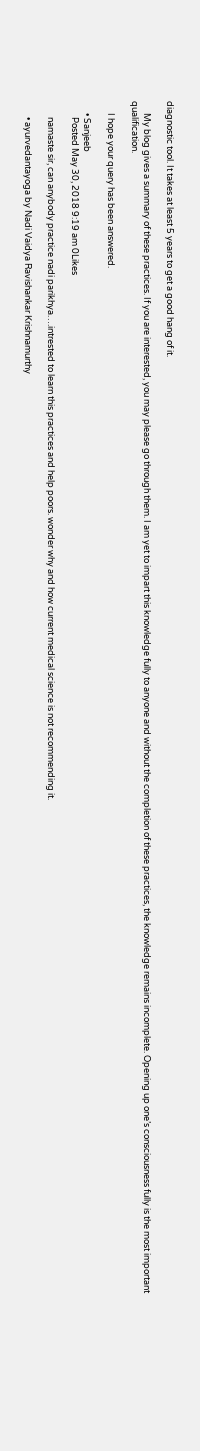diagnostic tool. It takes at least 5 years to get a good hang of it.

      My blog gives a summary of these practices. If you are interested, you may please go through them. I am yet to impart this knowledge fully to anyone and without the completion of these practices, the knowledge remains incomplete. Opening up one’s consciousness fully is the most important qualification.

      I hope your query has been answered.

      • Sanjeeb
        Posted May 30, 2018 9:19 am 0Likes

        namaste sir, can anybody practice nadi parikhya….intrested to learn this practices and help poors. wonder why and how current medical science is not recommending it.

        • ayurvedantayoga by Nadi Vaidya Ravishankar Krishnamurthy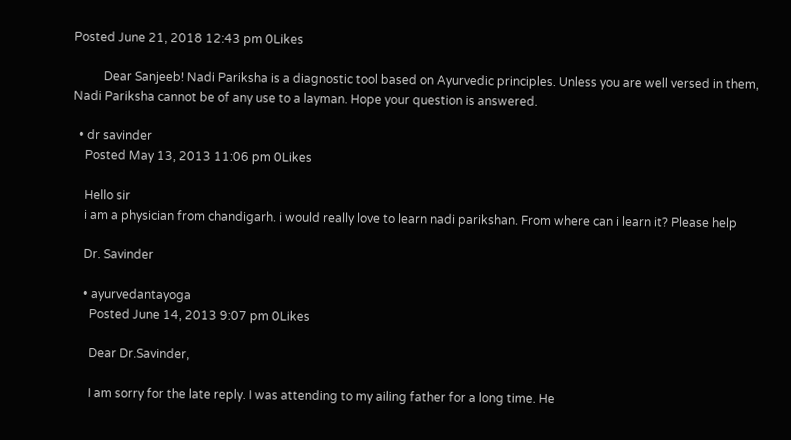Posted June 21, 2018 12:43 pm 0Likes

          Dear Sanjeeb! Nadi Pariksha is a diagnostic tool based on Ayurvedic principles. Unless you are well versed in them, Nadi Pariksha cannot be of any use to a layman. Hope your question is answered.

  • dr savinder
    Posted May 13, 2013 11:06 pm 0Likes

    Hello sir
    i am a physician from chandigarh. i would really love to learn nadi parikshan. From where can i learn it? Please help

    Dr. Savinder

    • ayurvedantayoga
      Posted June 14, 2013 9:07 pm 0Likes

      Dear Dr.Savinder,

      I am sorry for the late reply. I was attending to my ailing father for a long time. He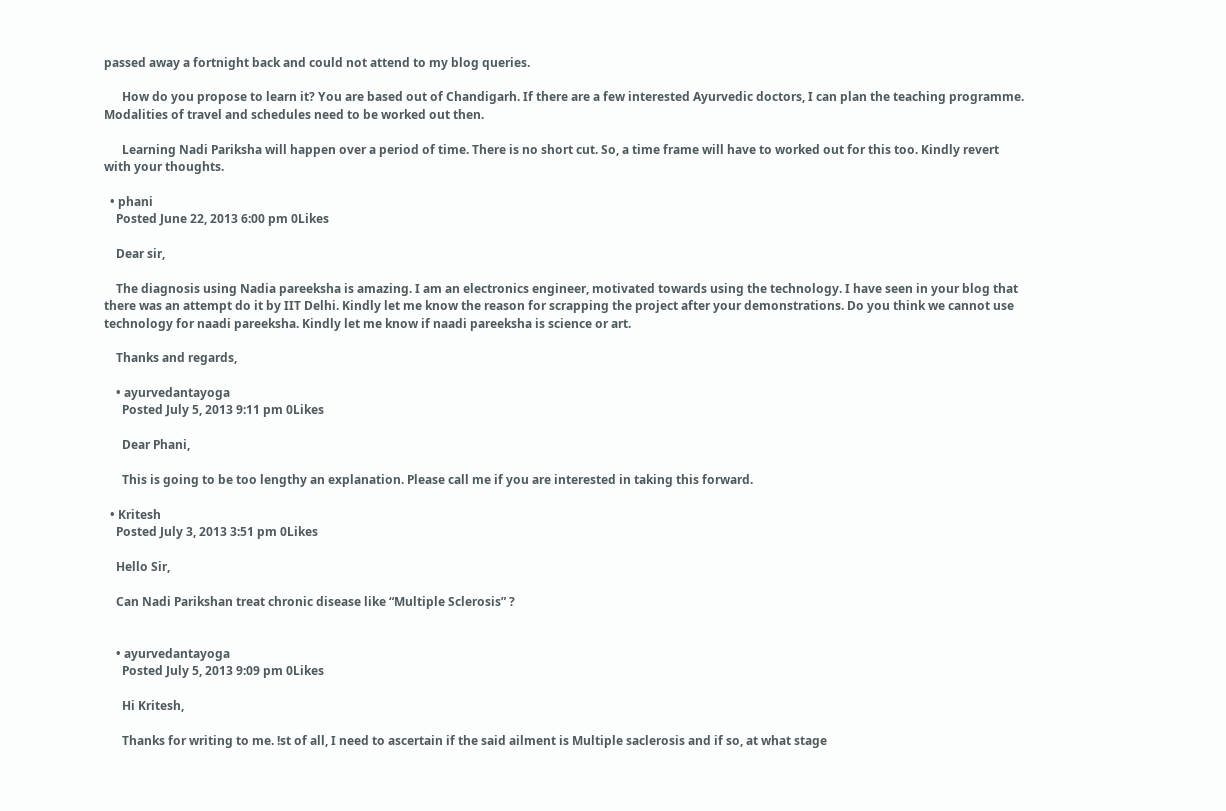passed away a fortnight back and could not attend to my blog queries.

      How do you propose to learn it? You are based out of Chandigarh. If there are a few interested Ayurvedic doctors, I can plan the teaching programme. Modalities of travel and schedules need to be worked out then.

      Learning Nadi Pariksha will happen over a period of time. There is no short cut. So, a time frame will have to worked out for this too. Kindly revert with your thoughts.

  • phani
    Posted June 22, 2013 6:00 pm 0Likes

    Dear sir,

    The diagnosis using Nadia pareeksha is amazing. I am an electronics engineer, motivated towards using the technology. I have seen in your blog that there was an attempt do it by IIT Delhi. Kindly let me know the reason for scrapping the project after your demonstrations. Do you think we cannot use technology for naadi pareeksha. Kindly let me know if naadi pareeksha is science or art.

    Thanks and regards,

    • ayurvedantayoga
      Posted July 5, 2013 9:11 pm 0Likes

      Dear Phani,

      This is going to be too lengthy an explanation. Please call me if you are interested in taking this forward.

  • Kritesh
    Posted July 3, 2013 3:51 pm 0Likes

    Hello Sir,

    Can Nadi Parikshan treat chronic disease like “Multiple Sclerosis” ?


    • ayurvedantayoga
      Posted July 5, 2013 9:09 pm 0Likes

      Hi Kritesh,

      Thanks for writing to me. !st of all, I need to ascertain if the said ailment is Multiple saclerosis and if so, at what stage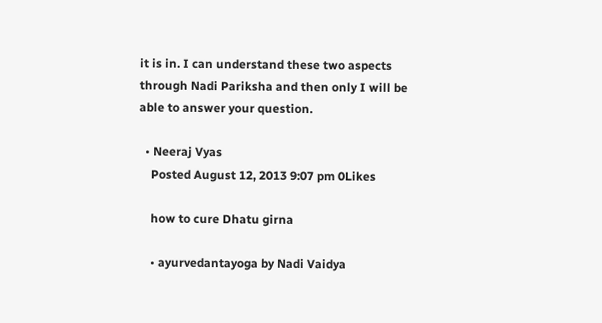it is in. I can understand these two aspects through Nadi Pariksha and then only I will be able to answer your question.

  • Neeraj Vyas
    Posted August 12, 2013 9:07 pm 0Likes

    how to cure Dhatu girna

    • ayurvedantayoga by Nadi Vaidya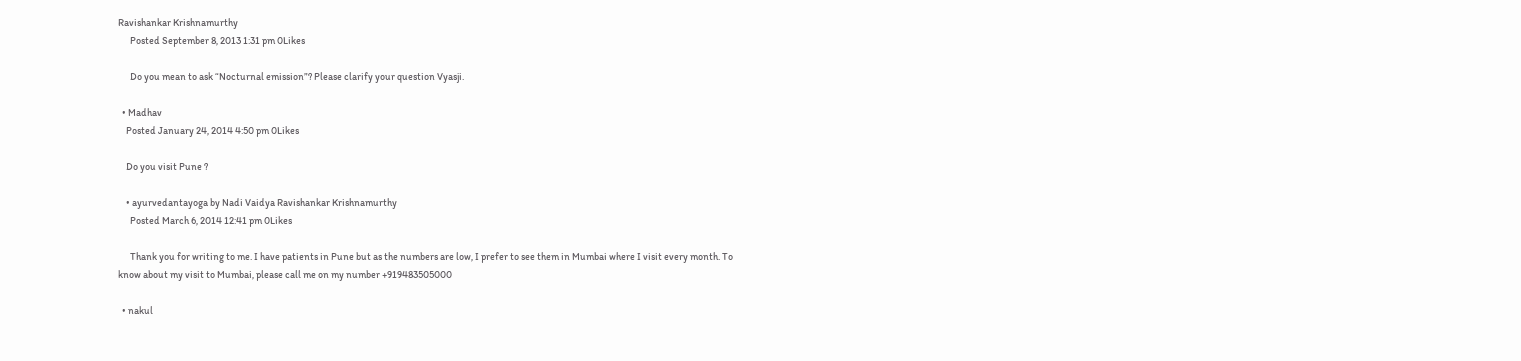Ravishankar Krishnamurthy
      Posted September 8, 2013 1:31 pm 0Likes

      Do you mean to ask “Nocturnal emission”? Please clarify your question Vyasji.

  • Madhav
    Posted January 24, 2014 4:50 pm 0Likes

    Do you visit Pune ?

    • ayurvedantayoga by Nadi Vaidya Ravishankar Krishnamurthy
      Posted March 6, 2014 12:41 pm 0Likes

      Thank you for writing to me. I have patients in Pune but as the numbers are low, I prefer to see them in Mumbai where I visit every month. To know about my visit to Mumbai, please call me on my number +919483505000

  • nakul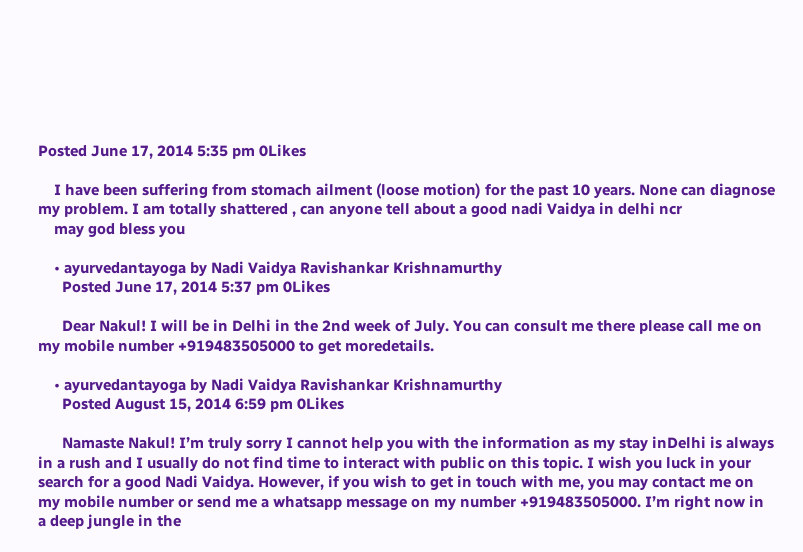Posted June 17, 2014 5:35 pm 0Likes

    I have been suffering from stomach ailment (loose motion) for the past 10 years. None can diagnose my problem. I am totally shattered , can anyone tell about a good nadi Vaidya in delhi ncr
    may god bless you

    • ayurvedantayoga by Nadi Vaidya Ravishankar Krishnamurthy
      Posted June 17, 2014 5:37 pm 0Likes

      Dear Nakul! I will be in Delhi in the 2nd week of July. You can consult me there please call me on my mobile number +919483505000 to get moredetails.

    • ayurvedantayoga by Nadi Vaidya Ravishankar Krishnamurthy
      Posted August 15, 2014 6:59 pm 0Likes

      Namaste Nakul! I’m truly sorry I cannot help you with the information as my stay inDelhi is always in a rush and I usually do not find time to interact with public on this topic. I wish you luck in your search for a good Nadi Vaidya. However, if you wish to get in touch with me, you may contact me on my mobile number or send me a whatsapp message on my number +919483505000. I’m right now in a deep jungle in the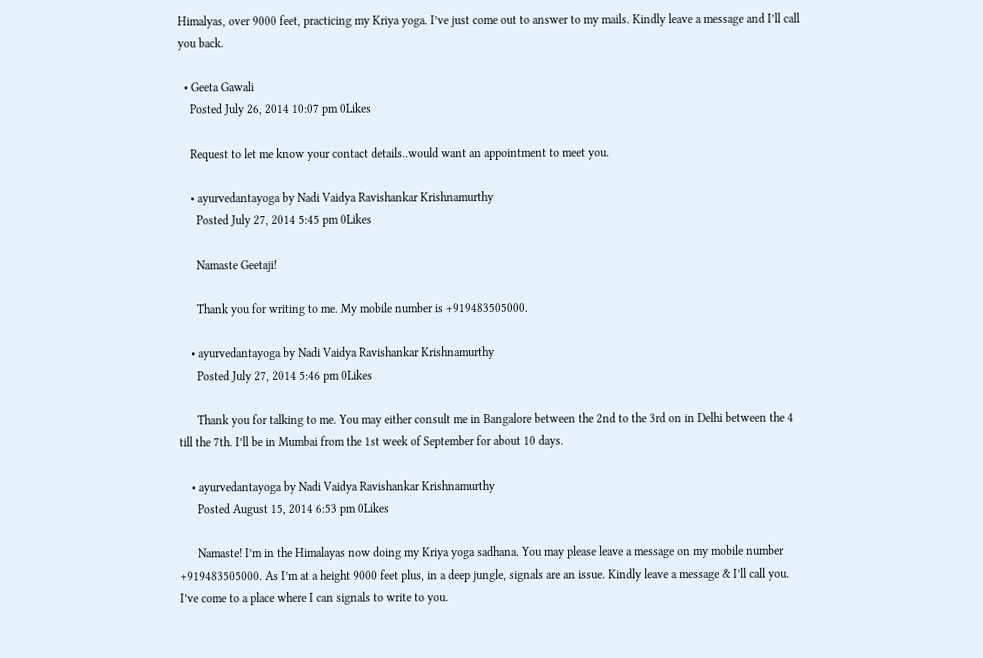Himalyas, over 9000 feet, practicing my Kriya yoga. I’ve just come out to answer to my mails. Kindly leave a message and I’ll call you back.

  • Geeta Gawali
    Posted July 26, 2014 10:07 pm 0Likes

    Request to let me know your contact details..would want an appointment to meet you.

    • ayurvedantayoga by Nadi Vaidya Ravishankar Krishnamurthy
      Posted July 27, 2014 5:45 pm 0Likes

      Namaste Geetaji!

      Thank you for writing to me. My mobile number is +919483505000.

    • ayurvedantayoga by Nadi Vaidya Ravishankar Krishnamurthy
      Posted July 27, 2014 5:46 pm 0Likes

      Thank you for talking to me. You may either consult me in Bangalore between the 2nd to the 3rd on in Delhi between the 4 till the 7th. I’ll be in Mumbai from the 1st week of September for about 10 days.

    • ayurvedantayoga by Nadi Vaidya Ravishankar Krishnamurthy
      Posted August 15, 2014 6:53 pm 0Likes

      Namaste! I’m in the Himalayas now doing my Kriya yoga sadhana. You may please leave a message on my mobile number +919483505000. As I’m at a height 9000 feet plus, in a deep jungle, signals are an issue. Kindly leave a message & I’ll call you. I’ve come to a place where I can signals to write to you.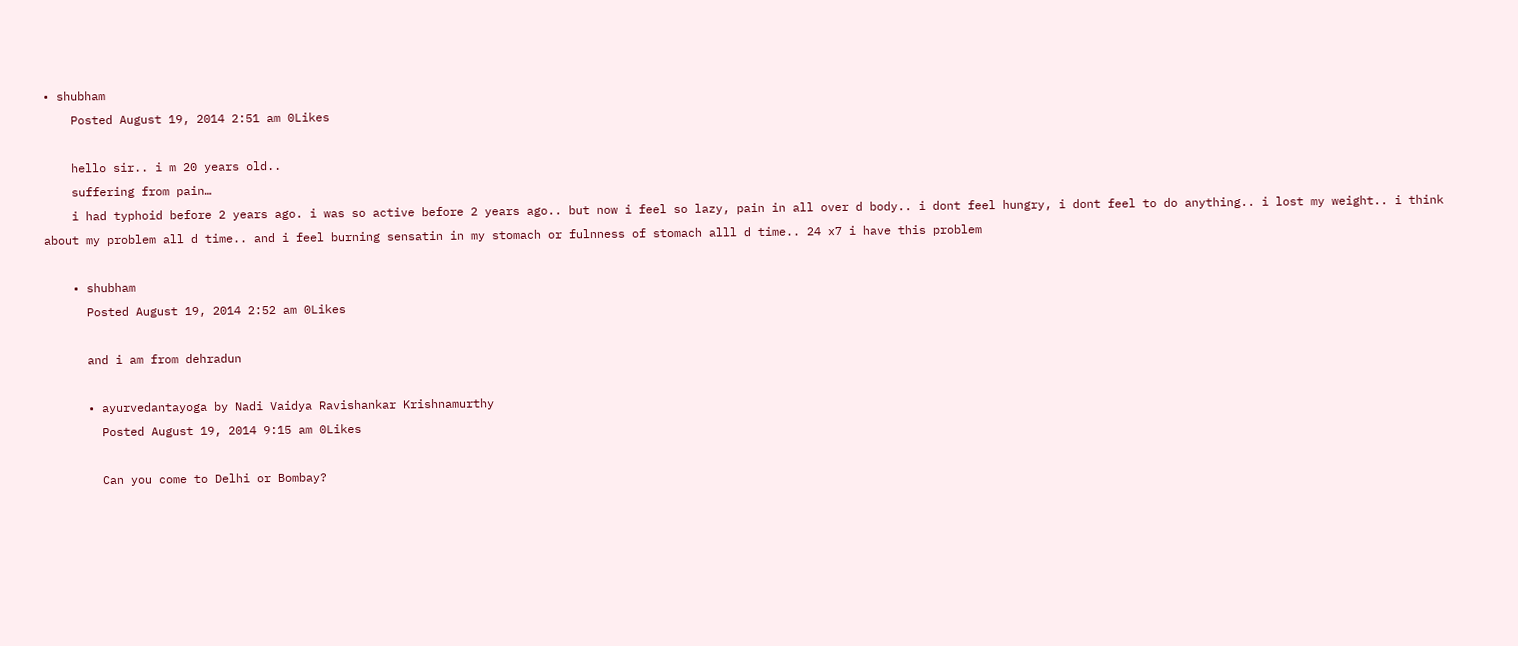• shubham
    Posted August 19, 2014 2:51 am 0Likes

    hello sir.. i m 20 years old..
    suffering from pain…
    i had typhoid before 2 years ago. i was so active before 2 years ago.. but now i feel so lazy, pain in all over d body.. i dont feel hungry, i dont feel to do anything.. i lost my weight.. i think about my problem all d time.. and i feel burning sensatin in my stomach or fulnness of stomach alll d time.. 24 x7 i have this problem

    • shubham
      Posted August 19, 2014 2:52 am 0Likes

      and i am from dehradun

      • ayurvedantayoga by Nadi Vaidya Ravishankar Krishnamurthy
        Posted August 19, 2014 9:15 am 0Likes

        Can you come to Delhi or Bombay?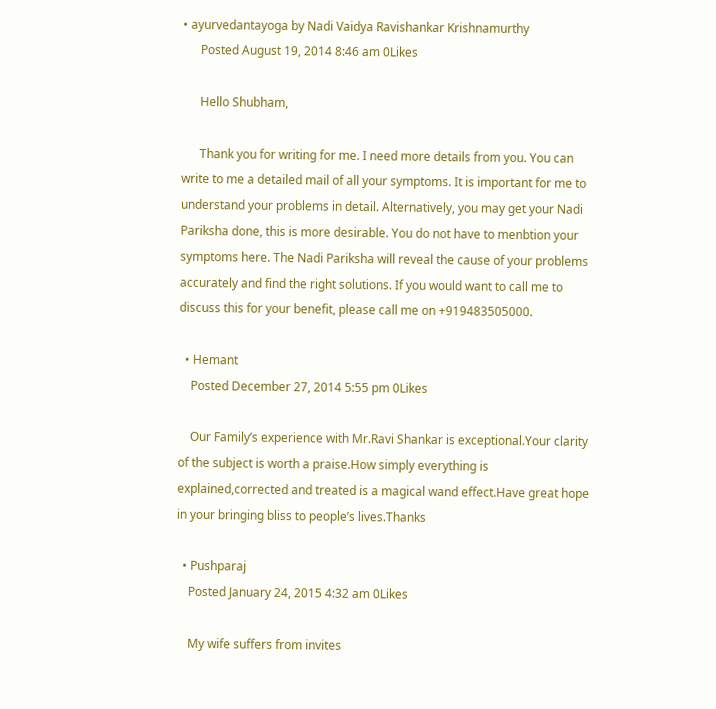• ayurvedantayoga by Nadi Vaidya Ravishankar Krishnamurthy
      Posted August 19, 2014 8:46 am 0Likes

      Hello Shubham,

      Thank you for writing for me. I need more details from you. You can write to me a detailed mail of all your symptoms. It is important for me to understand your problems in detail. Alternatively, you may get your Nadi Pariksha done, this is more desirable. You do not have to menbtion your symptoms here. The Nadi Pariksha will reveal the cause of your problems accurately and find the right solutions. If you would want to call me to discuss this for your benefit, please call me on +919483505000.

  • Hemant
    Posted December 27, 2014 5:55 pm 0Likes

    Our Family’s experience with Mr.Ravi Shankar is exceptional.Your clarity of the subject is worth a praise.How simply everything is explained,corrected and treated is a magical wand effect.Have great hope in your bringing bliss to people’s lives.Thanks

  • Pushparaj
    Posted January 24, 2015 4:32 am 0Likes

    My wife suffers from invites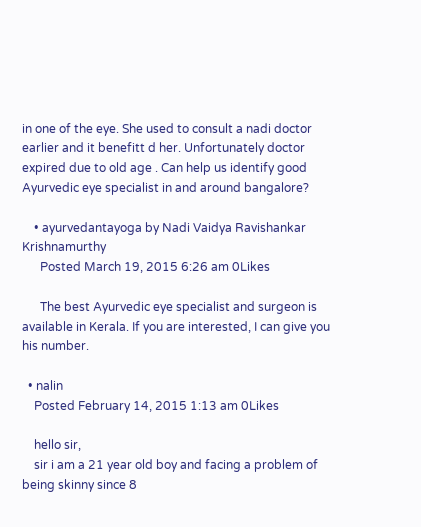in one of the eye. She used to consult a nadi doctor earlier and it benefitt d her. Unfortunately doctor expired due to old age . Can help us identify good Ayurvedic eye specialist in and around bangalore?

    • ayurvedantayoga by Nadi Vaidya Ravishankar Krishnamurthy
      Posted March 19, 2015 6:26 am 0Likes

      The best Ayurvedic eye specialist and surgeon is available in Kerala. If you are interested, I can give you his number.

  • nalin
    Posted February 14, 2015 1:13 am 0Likes

    hello sir,
    sir i am a 21 year old boy and facing a problem of being skinny since 8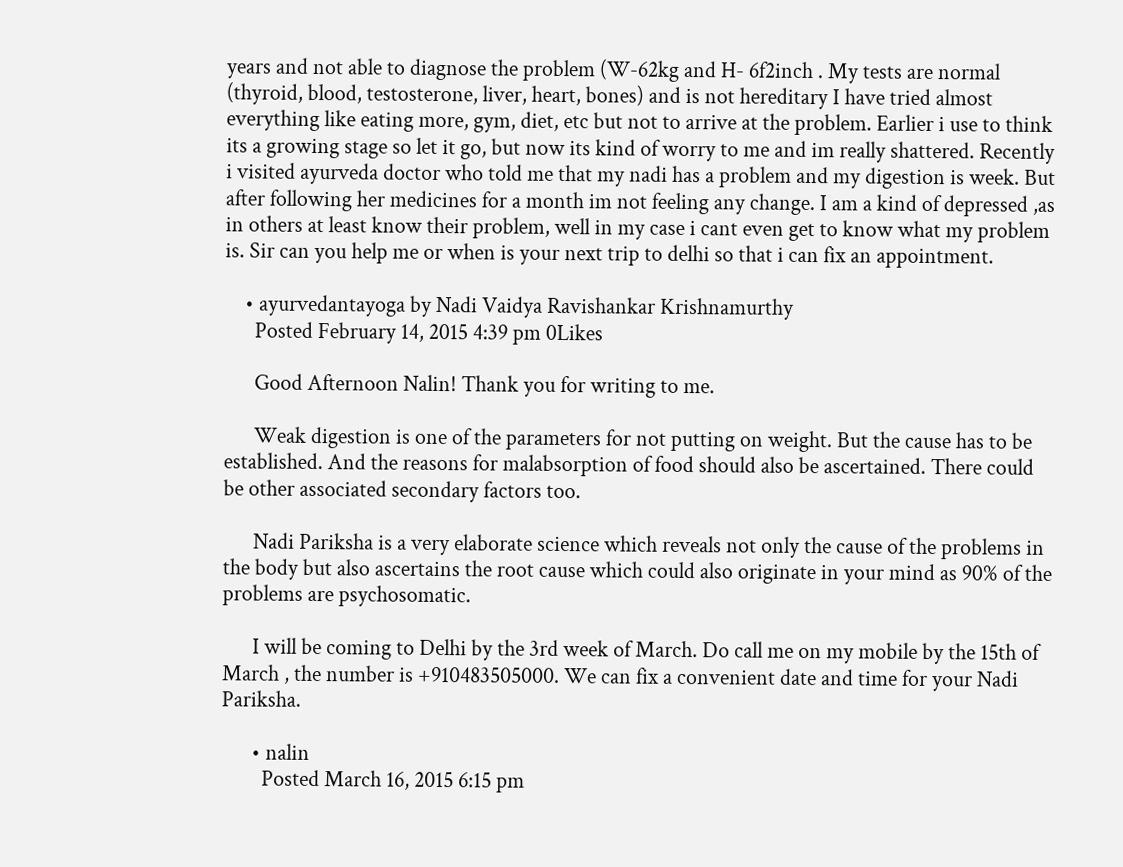years and not able to diagnose the problem (W-62kg and H- 6f2inch . My tests are normal (thyroid, blood, testosterone, liver, heart, bones) and is not hereditary I have tried almost everything like eating more, gym, diet, etc but not to arrive at the problem. Earlier i use to think its a growing stage so let it go, but now its kind of worry to me and im really shattered. Recently i visited ayurveda doctor who told me that my nadi has a problem and my digestion is week. But after following her medicines for a month im not feeling any change. I am a kind of depressed ,as in others at least know their problem, well in my case i cant even get to know what my problem is. Sir can you help me or when is your next trip to delhi so that i can fix an appointment.

    • ayurvedantayoga by Nadi Vaidya Ravishankar Krishnamurthy
      Posted February 14, 2015 4:39 pm 0Likes

      Good Afternoon Nalin! Thank you for writing to me.

      Weak digestion is one of the parameters for not putting on weight. But the cause has to be established. And the reasons for malabsorption of food should also be ascertained. There could be other associated secondary factors too.

      Nadi Pariksha is a very elaborate science which reveals not only the cause of the problems in the body but also ascertains the root cause which could also originate in your mind as 90% of the problems are psychosomatic.

      I will be coming to Delhi by the 3rd week of March. Do call me on my mobile by the 15th of March , the number is +910483505000. We can fix a convenient date and time for your Nadi Pariksha.

      • nalin
        Posted March 16, 2015 6:15 pm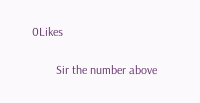0Likes

        Sir the number above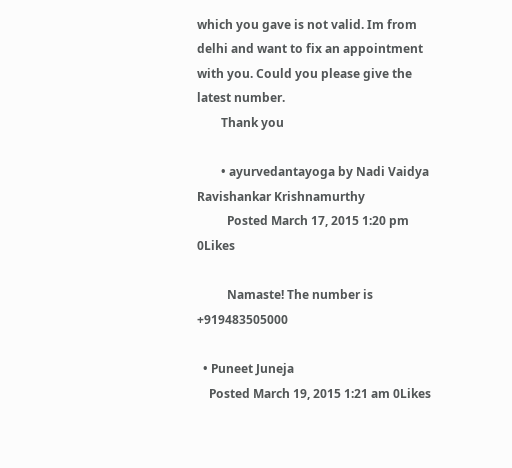which you gave is not valid. Im from delhi and want to fix an appointment with you. Could you please give the latest number.
        Thank you

        • ayurvedantayoga by Nadi Vaidya Ravishankar Krishnamurthy
          Posted March 17, 2015 1:20 pm 0Likes

          Namaste! The number is +919483505000

  • Puneet Juneja
    Posted March 19, 2015 1:21 am 0Likes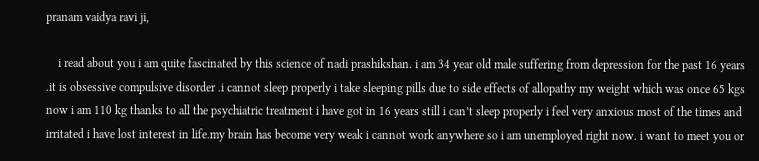pranam vaidya ravi ji,

    i read about you i am quite fascinated by this science of nadi prashikshan. i am 34 year old male suffering from depression for the past 16 years .it is obsessive compulsive disorder .i cannot sleep properly i take sleeping pills due to side effects of allopathy my weight which was once 65 kgs now i am 110 kg thanks to all the psychiatric treatment i have got in 16 years still i can’t sleep properly i feel very anxious most of the times and irritated i have lost interest in life.my brain has become very weak i cannot work anywhere so i am unemployed right now. i want to meet you or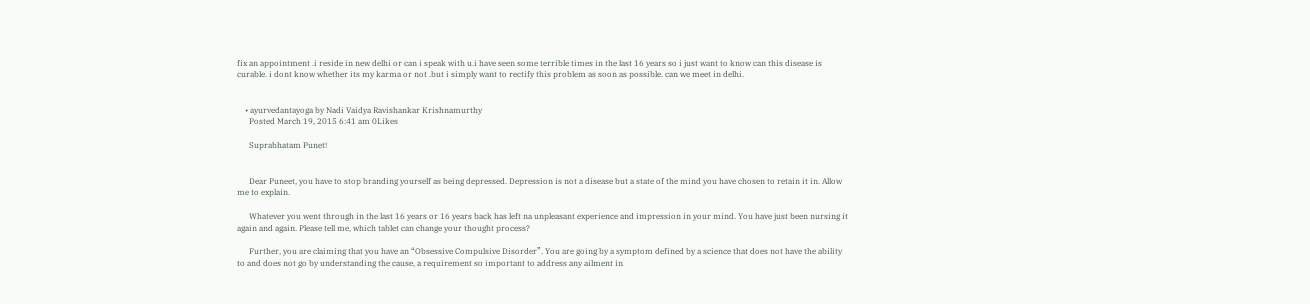fix an appointment .i reside in new delhi or can i speak with u.i have seen some terrible times in the last 16 years so i just want to know can this disease is curable. i dont know whether its my karma or not .but i simply want to rectify this problem as soon as possible. can we meet in delhi.


    • ayurvedantayoga by Nadi Vaidya Ravishankar Krishnamurthy
      Posted March 19, 2015 6:41 am 0Likes

      Suprabhatam Punet!


      Dear Puneet, you have to stop branding yourself as being depressed. Depression is not a disease but a state of the mind you have chosen to retain it in. Allow me to explain.

      Whatever you went through in the last 16 years or 16 years back has left na unpleasant experience and impression in your mind. You have just been nursing it again and again. Please tell me, which tablet can change your thought process?

      Further, you are claiming that you have an “Obsessive Compulsive Disorder”. You are going by a symptom defined by a science that does not have the ability to and does not go by understanding the cause, a requirement so important to address any ailment in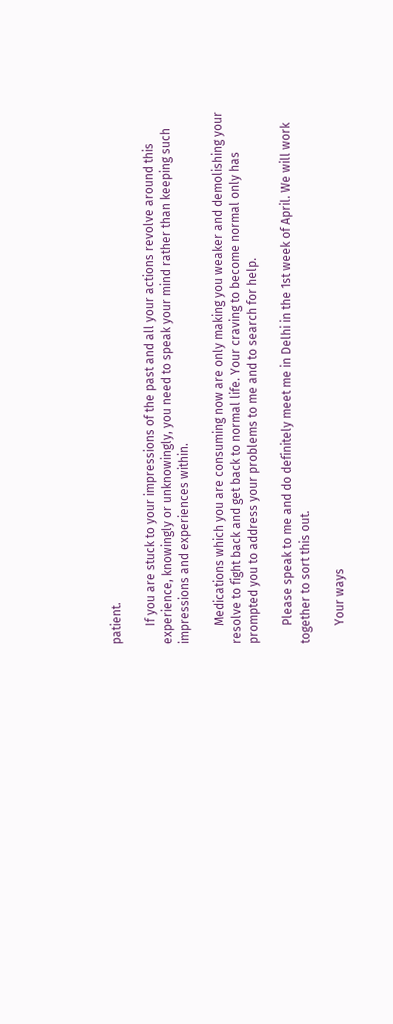patient.

      If you are stuck to your impressions of the past and all your actions revolve around this experience, knowingly or unknowingly, you need to speak your mind rather than keeping such impressions and experiences within.

      Medications which you are consuming now are only making you weaker and demolishing your resolve to fight back and get back to normal life. Your craving to become normal only has prompted you to address your problems to me and to search for help.

      Please speak to me and do definitely meet me in Delhi in the 1st week of April. We will work together to sort this out.

      Your ways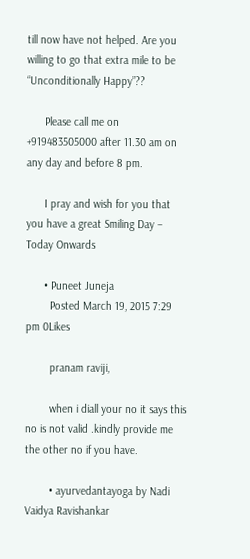till now have not helped. Are you willing to go that extra mile to be “Unconditionally Happy”??

      Please call me on +919483505000 after 11.30 am on any day and before 8 pm.

      I pray and wish for you that you have a great Smiling Day – Today Onwards

      • Puneet Juneja
        Posted March 19, 2015 7:29 pm 0Likes

        pranam raviji,

        when i diall your no it says this no is not valid .kindly provide me the other no if you have.

        • ayurvedantayoga by Nadi Vaidya Ravishankar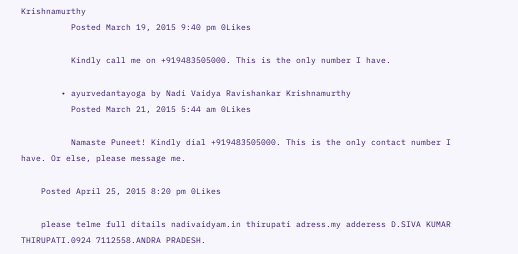Krishnamurthy
          Posted March 19, 2015 9:40 pm 0Likes

          Kindly call me on +919483505000. This is the only number I have.

        • ayurvedantayoga by Nadi Vaidya Ravishankar Krishnamurthy
          Posted March 21, 2015 5:44 am 0Likes

          Namaste Puneet! Kindly dial +919483505000. This is the only contact number I have. Or else, please message me.

    Posted April 25, 2015 8:20 pm 0Likes

    please telme full ditails nadivaidyam.in thirupati adress.my adderess D.SIVA KUMAR THIRUPATI.0924 7112558.ANDRA PRADESH.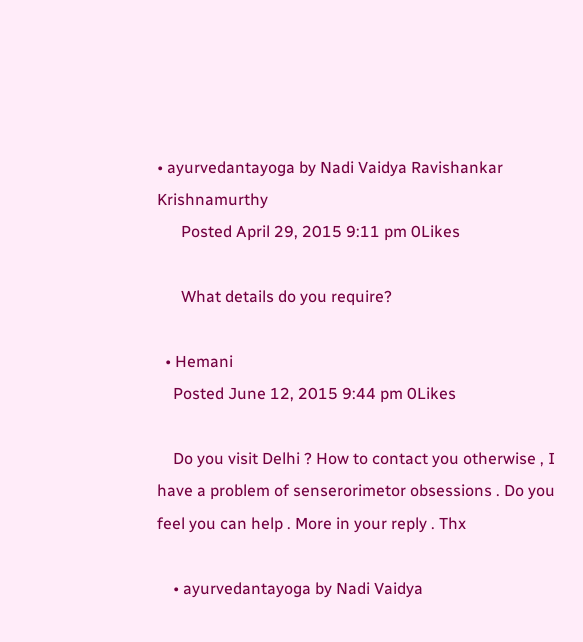• ayurvedantayoga by Nadi Vaidya Ravishankar Krishnamurthy
      Posted April 29, 2015 9:11 pm 0Likes

      What details do you require?

  • Hemani
    Posted June 12, 2015 9:44 pm 0Likes

    Do you visit Delhi ? How to contact you otherwise , I have a problem of senserorimetor obsessions . Do you feel you can help . More in your reply . Thx

    • ayurvedantayoga by Nadi Vaidya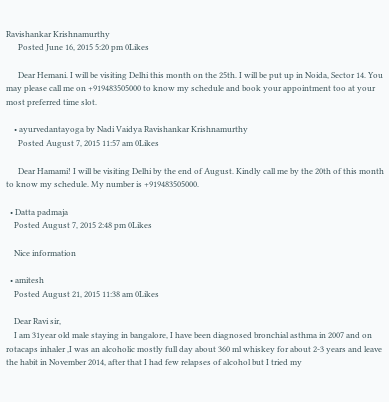Ravishankar Krishnamurthy
      Posted June 16, 2015 5:20 pm 0Likes

      Dear Hemani. I will be visiting Delhi this month on the 25th. I will be put up in Noida, Sector 14. You may please call me on +919483505000 to know my schedule and book your appointment too at your most preferred time slot.

    • ayurvedantayoga by Nadi Vaidya Ravishankar Krishnamurthy
      Posted August 7, 2015 11:57 am 0Likes

      Dear Hamami! I will be visiting Delhi by the end of August. Kindly call me by the 20th of this month to know my schedule. My number is +919483505000.

  • Datta padmaja
    Posted August 7, 2015 2:48 pm 0Likes

    Nice information

  • amitesh
    Posted August 21, 2015 11:38 am 0Likes

    Dear Ravi sir,
    I am 31year old male staying in bangalore, I have been diagnosed bronchial asthma in 2007 and on rotacaps inhaler ,I was an alcoholic mostly full day about 360 ml whiskey for about 2-3 years and leave the habit in November 2014, after that I had few relapses of alcohol but I tried my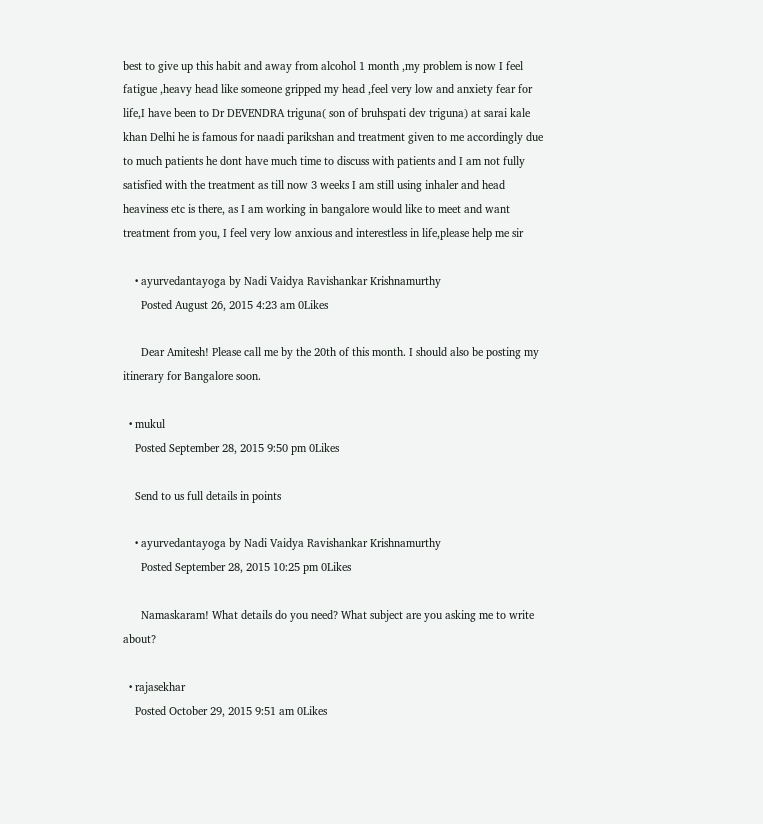best to give up this habit and away from alcohol 1 month ,my problem is now I feel fatigue ,heavy head like someone gripped my head ,feel very low and anxiety fear for life,I have been to Dr DEVENDRA triguna( son of bruhspati dev triguna) at sarai kale khan Delhi he is famous for naadi parikshan and treatment given to me accordingly due to much patients he dont have much time to discuss with patients and I am not fully satisfied with the treatment as till now 3 weeks I am still using inhaler and head heaviness etc is there, as I am working in bangalore would like to meet and want treatment from you, I feel very low anxious and interestless in life,please help me sir

    • ayurvedantayoga by Nadi Vaidya Ravishankar Krishnamurthy
      Posted August 26, 2015 4:23 am 0Likes

      Dear Amitesh! Please call me by the 20th of this month. I should also be posting my itinerary for Bangalore soon.

  • mukul
    Posted September 28, 2015 9:50 pm 0Likes

    Send to us full details in points

    • ayurvedantayoga by Nadi Vaidya Ravishankar Krishnamurthy
      Posted September 28, 2015 10:25 pm 0Likes

      Namaskaram! What details do you need? What subject are you asking me to write about?

  • rajasekhar
    Posted October 29, 2015 9:51 am 0Likes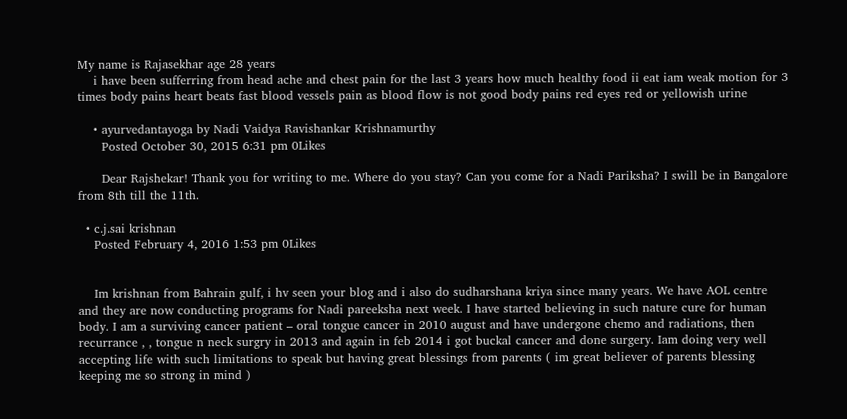My name is Rajasekhar age 28 years
    i have been sufferring from head ache and chest pain for the last 3 years how much healthy food ii eat iam weak motion for 3 times body pains heart beats fast blood vessels pain as blood flow is not good body pains red eyes red or yellowish urine

    • ayurvedantayoga by Nadi Vaidya Ravishankar Krishnamurthy
      Posted October 30, 2015 6:31 pm 0Likes

      Dear Rajshekar! Thank you for writing to me. Where do you stay? Can you come for a Nadi Pariksha? I swill be in Bangalore from 8th till the 11th.

  • c.j.sai krishnan
    Posted February 4, 2016 1:53 pm 0Likes


    Im krishnan from Bahrain gulf, i hv seen your blog and i also do sudharshana kriya since many years. We have AOL centre and they are now conducting programs for Nadi pareeksha next week. I have started believing in such nature cure for human body. I am a surviving cancer patient – oral tongue cancer in 2010 august and have undergone chemo and radiations, then recurrance , , tongue n neck surgry in 2013 and again in feb 2014 i got buckal cancer and done surgery. Iam doing very well accepting life with such limitations to speak but having great blessings from parents ( im great believer of parents blessing keeping me so strong in mind )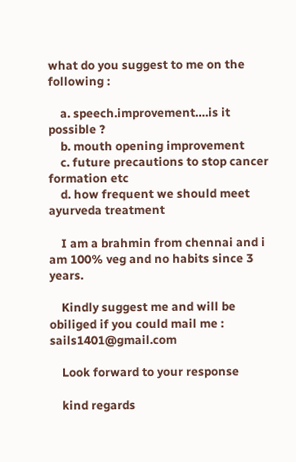what do you suggest to me on the following :

    a. speech.improvement….is it possible ?
    b. mouth opening improvement
    c. future precautions to stop cancer formation etc
    d. how frequent we should meet ayurveda treatment

    I am a brahmin from chennai and i am 100% veg and no habits since 3 years.

    Kindly suggest me and will be obiliged if you could mail me : sails1401@gmail.com

    Look forward to your response

    kind regards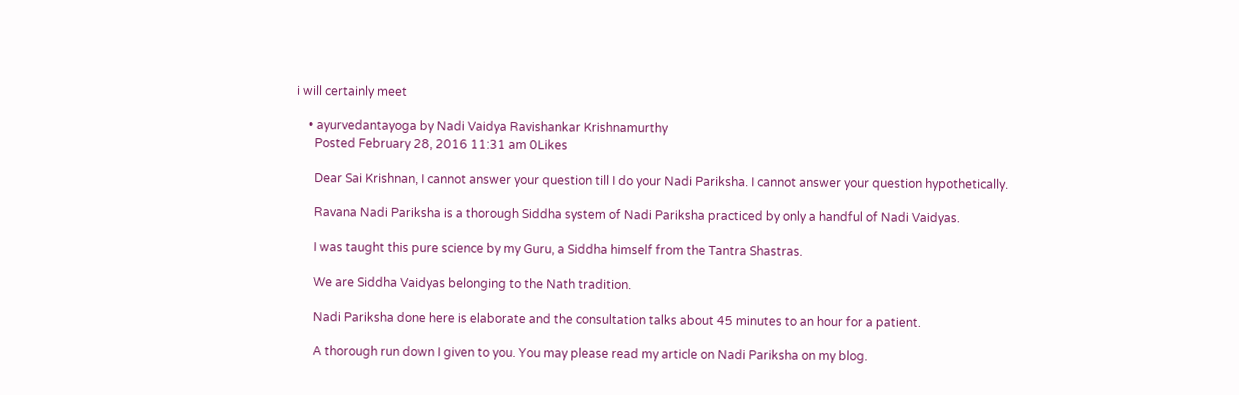i will certainly meet

    • ayurvedantayoga by Nadi Vaidya Ravishankar Krishnamurthy
      Posted February 28, 2016 11:31 am 0Likes

      Dear Sai Krishnan, I cannot answer your question till I do your Nadi Pariksha. I cannot answer your question hypothetically.

      Ravana Nadi Pariksha is a thorough Siddha system of Nadi Pariksha practiced by only a handful of Nadi Vaidyas.

      I was taught this pure science by my Guru, a Siddha himself from the Tantra Shastras.

      We are Siddha Vaidyas belonging to the Nath tradition.

      Nadi Pariksha done here is elaborate and the consultation talks about 45 minutes to an hour for a patient.

      A thorough run down I given to you. You may please read my article on Nadi Pariksha on my blog.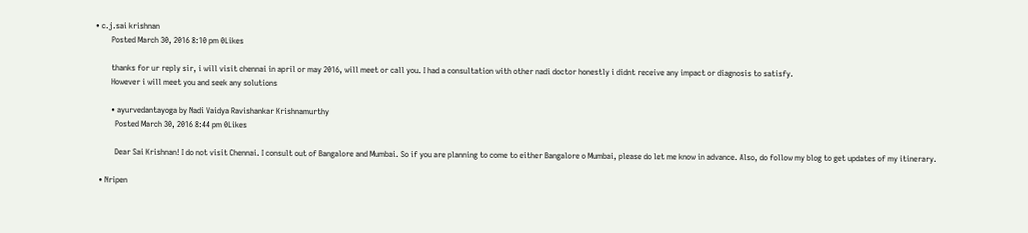• c.j.sai krishnan
        Posted March 30, 2016 8:10 pm 0Likes

        thanks for ur reply sir, i will visit chennai in april or may 2016, will meet or call you. I had a consultation with other nadi doctor honestly i didnt receive any impact or diagnosis to satisfy.
        However i will meet you and seek any solutions

        • ayurvedantayoga by Nadi Vaidya Ravishankar Krishnamurthy
          Posted March 30, 2016 8:44 pm 0Likes

          Dear Sai Krishnan! I do not visit Chennai. I consult out of Bangalore and Mumbai. So if you are planning to come to either Bangalore o Mumbai, please do let me know in advance. Also, do follow my blog to get updates of my itinerary.

  • Nripen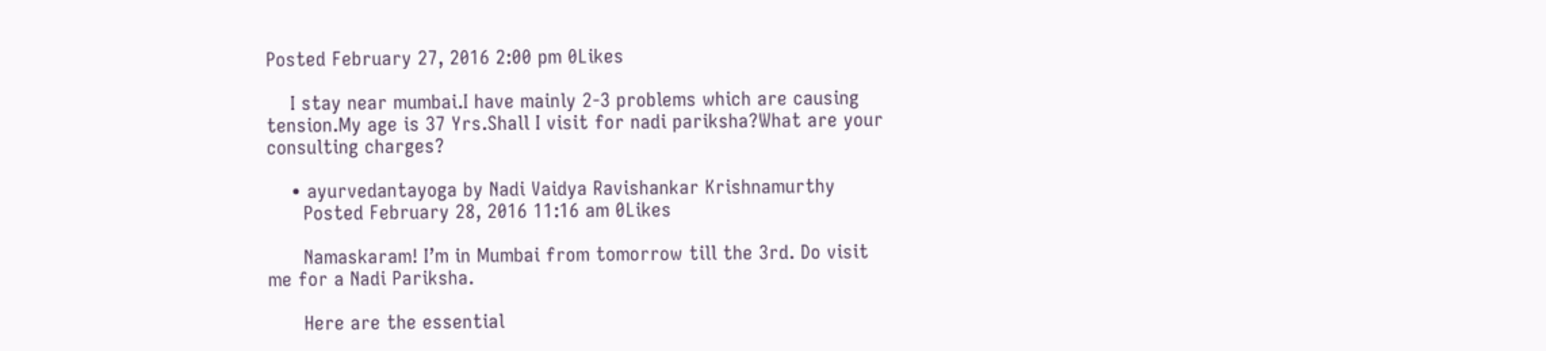Posted February 27, 2016 2:00 pm 0Likes

    I stay near mumbai.I have mainly 2-3 problems which are causing tension.My age is 37 Yrs.Shall I visit for nadi pariksha?What are your consulting charges?

    • ayurvedantayoga by Nadi Vaidya Ravishankar Krishnamurthy
      Posted February 28, 2016 11:16 am 0Likes

      Namaskaram! I’m in Mumbai from tomorrow till the 3rd. Do visit me for a Nadi Pariksha.

      Here are the essential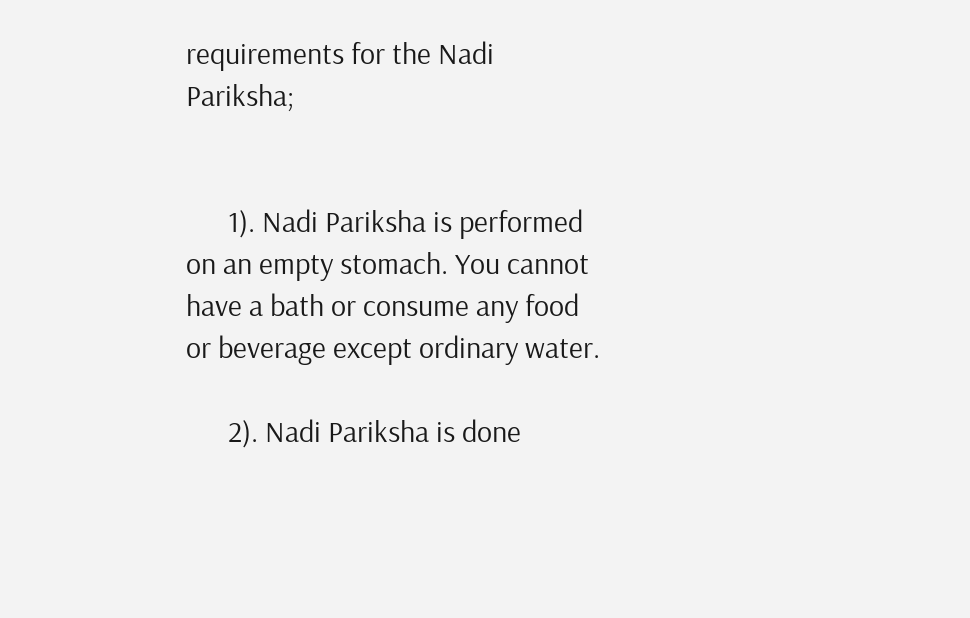requirements for the Nadi Pariksha;


      1). Nadi Pariksha is performed on an empty stomach. You cannot have a bath or consume any food or beverage except ordinary water.

      2). Nadi Pariksha is done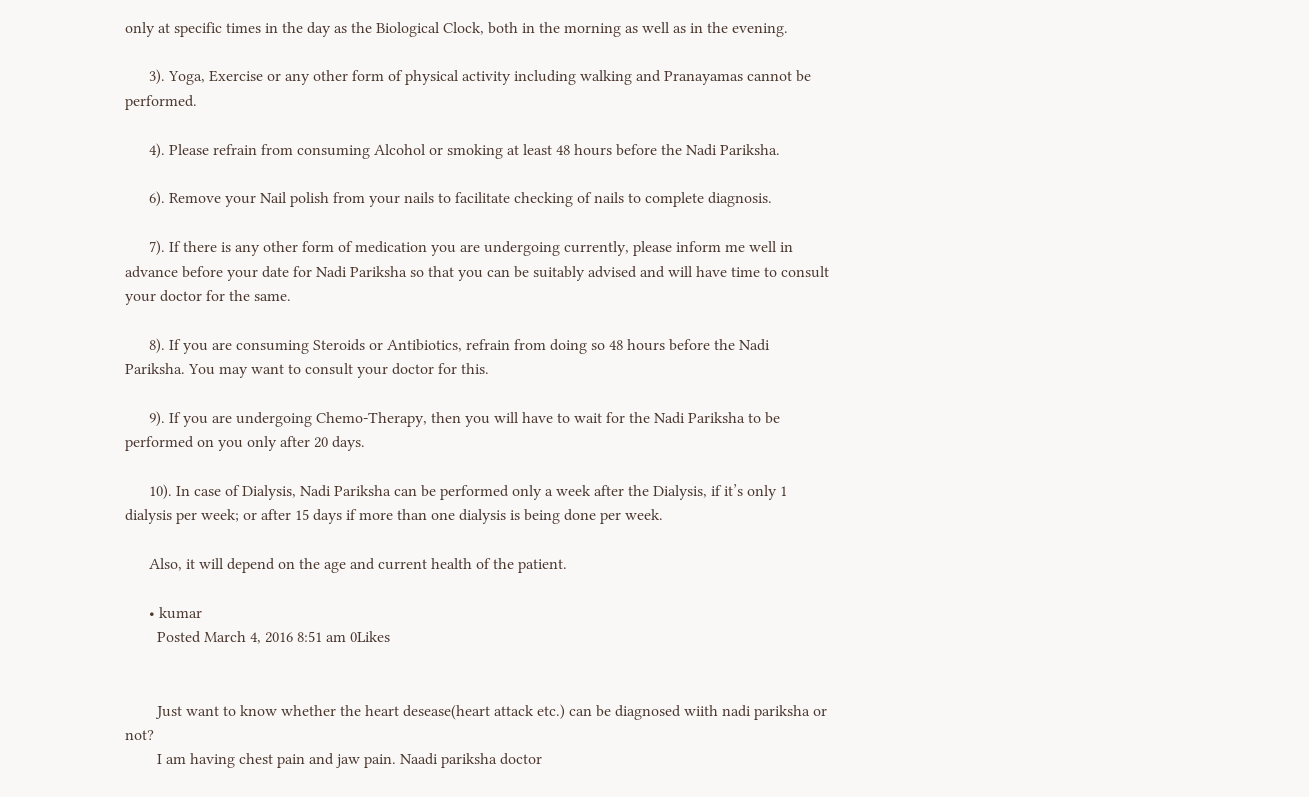only at specific times in the day as the Biological Clock, both in the morning as well as in the evening.

      3). Yoga, Exercise or any other form of physical activity including walking and Pranayamas cannot be performed.

      4). Please refrain from consuming Alcohol or smoking at least 48 hours before the Nadi Pariksha.

      6). Remove your Nail polish from your nails to facilitate checking of nails to complete diagnosis.

      7). If there is any other form of medication you are undergoing currently, please inform me well in advance before your date for Nadi Pariksha so that you can be suitably advised and will have time to consult your doctor for the same.

      8). If you are consuming Steroids or Antibiotics, refrain from doing so 48 hours before the Nadi Pariksha. You may want to consult your doctor for this.

      9). If you are undergoing Chemo-Therapy, then you will have to wait for the Nadi Pariksha to be performed on you only after 20 days.

      10). In case of Dialysis, Nadi Pariksha can be performed only a week after the Dialysis, if it’s only 1 dialysis per week; or after 15 days if more than one dialysis is being done per week.

      Also, it will depend on the age and current health of the patient.

      • kumar
        Posted March 4, 2016 8:51 am 0Likes


        Just want to know whether the heart desease(heart attack etc.) can be diagnosed wiith nadi pariksha or not?
        I am having chest pain and jaw pain. Naadi pariksha doctor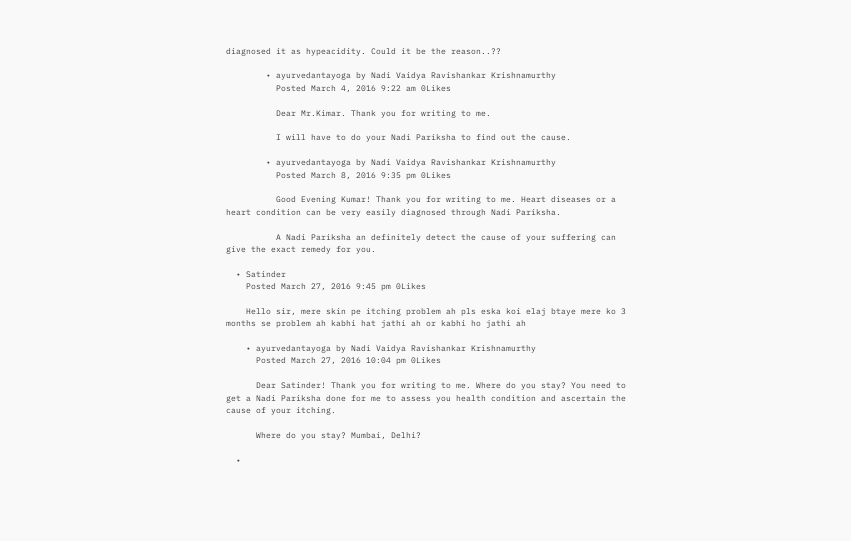diagnosed it as hypeacidity. Could it be the reason..??

        • ayurvedantayoga by Nadi Vaidya Ravishankar Krishnamurthy
          Posted March 4, 2016 9:22 am 0Likes

          Dear Mr.Kimar. Thank you for writing to me.

          I will have to do your Nadi Pariksha to find out the cause.

        • ayurvedantayoga by Nadi Vaidya Ravishankar Krishnamurthy
          Posted March 8, 2016 9:35 pm 0Likes

          Good Evening Kumar! Thank you for writing to me. Heart diseases or a heart condition can be very easily diagnosed through Nadi Pariksha.

          A Nadi Pariksha an definitely detect the cause of your suffering can give the exact remedy for you.

  • Satinder
    Posted March 27, 2016 9:45 pm 0Likes

    Hello sir, mere skin pe itching problem ah pls eska koi elaj btaye mere ko 3 months se problem ah kabhi hat jathi ah or kabhi ho jathi ah

    • ayurvedantayoga by Nadi Vaidya Ravishankar Krishnamurthy
      Posted March 27, 2016 10:04 pm 0Likes

      Dear Satinder! Thank you for writing to me. Where do you stay? You need to get a Nadi Pariksha done for me to assess you health condition and ascertain the cause of your itching.

      Where do you stay? Mumbai, Delhi?

  •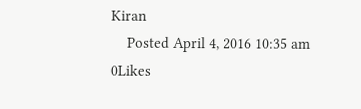Kiran
    Posted April 4, 2016 10:35 am 0Likes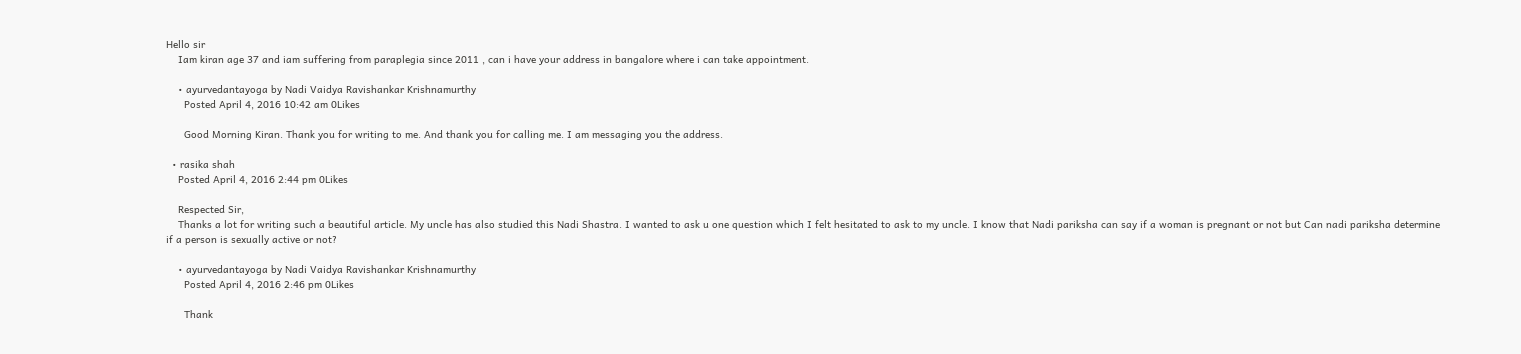Hello sir
    Iam kiran age 37 and iam suffering from paraplegia since 2011 , can i have your address in bangalore where i can take appointment.

    • ayurvedantayoga by Nadi Vaidya Ravishankar Krishnamurthy
      Posted April 4, 2016 10:42 am 0Likes

      Good Morning Kiran. Thank you for writing to me. And thank you for calling me. I am messaging you the address.

  • rasika shah
    Posted April 4, 2016 2:44 pm 0Likes

    Respected Sir,
    Thanks a lot for writing such a beautiful article. My uncle has also studied this Nadi Shastra. I wanted to ask u one question which I felt hesitated to ask to my uncle. I know that Nadi pariksha can say if a woman is pregnant or not but Can nadi pariksha determine if a person is sexually active or not?

    • ayurvedantayoga by Nadi Vaidya Ravishankar Krishnamurthy
      Posted April 4, 2016 2:46 pm 0Likes

      Thank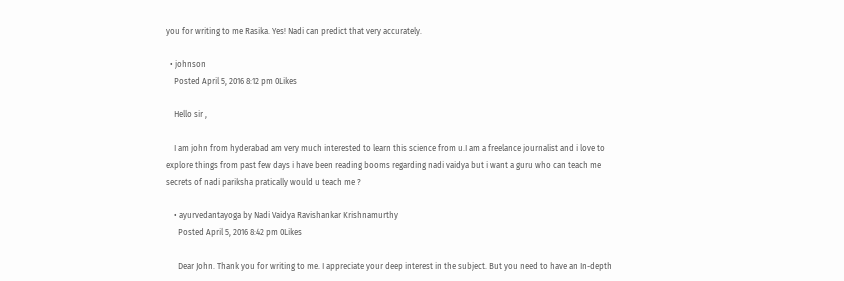you for writing to me Rasika. Yes! Nadi can predict that very accurately.

  • johnson
    Posted April 5, 2016 8:12 pm 0Likes

    Hello sir ,

    I am john from hyderabad am very much interested to learn this science from u.I am a freelance journalist and i love to explore things from past few days i have been reading booms regarding nadi vaidya but i want a guru who can teach me secrets of nadi pariksha pratically would u teach me ?

    • ayurvedantayoga by Nadi Vaidya Ravishankar Krishnamurthy
      Posted April 5, 2016 8:42 pm 0Likes

      Dear John. Thank you for writing to me. I appreciate your deep interest in the subject. But you need to have an In-depth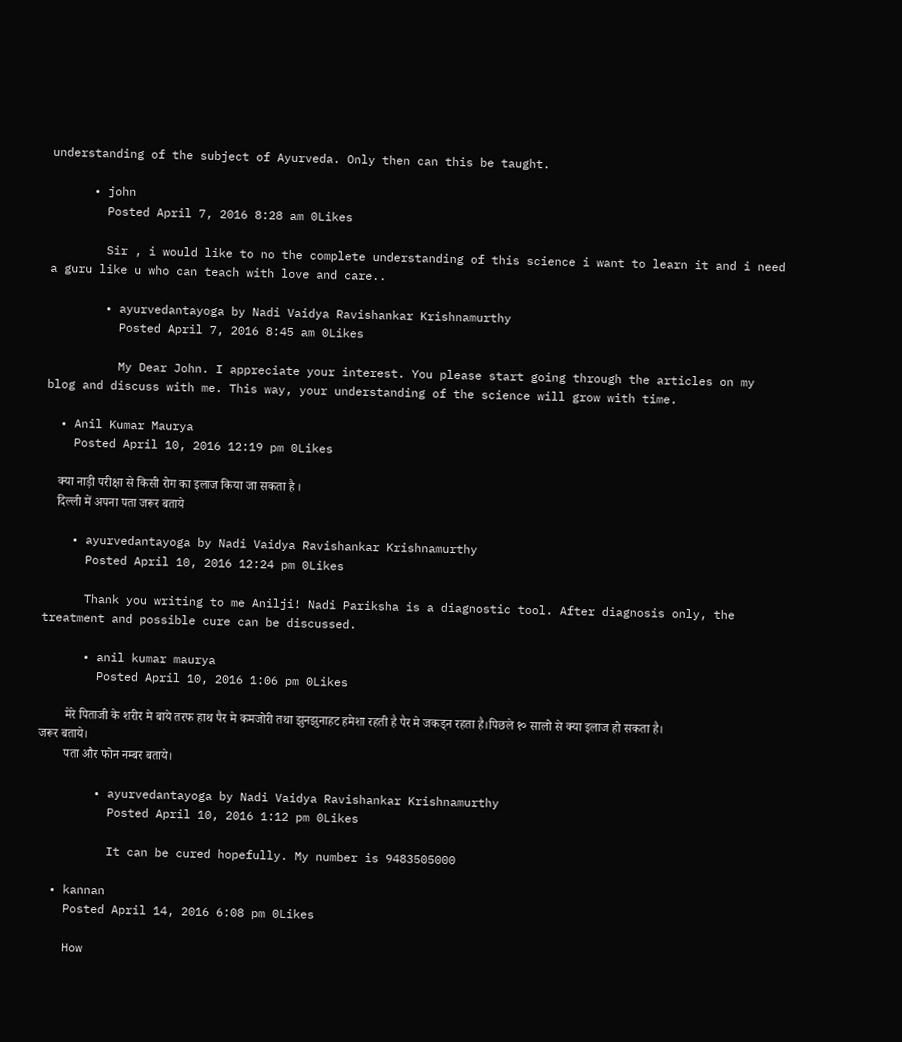understanding of the subject of Ayurveda. Only then can this be taught.

      • john
        Posted April 7, 2016 8:28 am 0Likes

        Sir , i would like to no the complete understanding of this science i want to learn it and i need a guru like u who can teach with love and care..

        • ayurvedantayoga by Nadi Vaidya Ravishankar Krishnamurthy
          Posted April 7, 2016 8:45 am 0Likes

          My Dear John. I appreciate your interest. You please start going through the articles on my blog and discuss with me. This way, your understanding of the science will grow with time.

  • Anil Kumar Maurya
    Posted April 10, 2016 12:19 pm 0Likes

    क्या नाड़ी परीक्षा से किसी रोग का इलाज किया जा सकता है ।
    दिल्ली में अपना पता जरूर बताये

    • ayurvedantayoga by Nadi Vaidya Ravishankar Krishnamurthy
      Posted April 10, 2016 12:24 pm 0Likes

      Thank you writing to me Anilji! Nadi Pariksha is a diagnostic tool. After diagnosis only, the treatment and possible cure can be discussed.

      • anil kumar maurya
        Posted April 10, 2016 1:06 pm 0Likes

        मेरे पिताजी के शरीर मे बाये तरफ हाथ पैर मे कमजोरी तथा झुनझुनाहट हमेशा रहती है पैर मे जकड्न रहता है।पिछले १० सालो से क्या इलाज हो सकता है। जरूर बताये।
        पता और फोन नम्बर बताये।

        • ayurvedantayoga by Nadi Vaidya Ravishankar Krishnamurthy
          Posted April 10, 2016 1:12 pm 0Likes

          It can be cured hopefully. My number is 9483505000

  • kannan
    Posted April 14, 2016 6:08 pm 0Likes

    How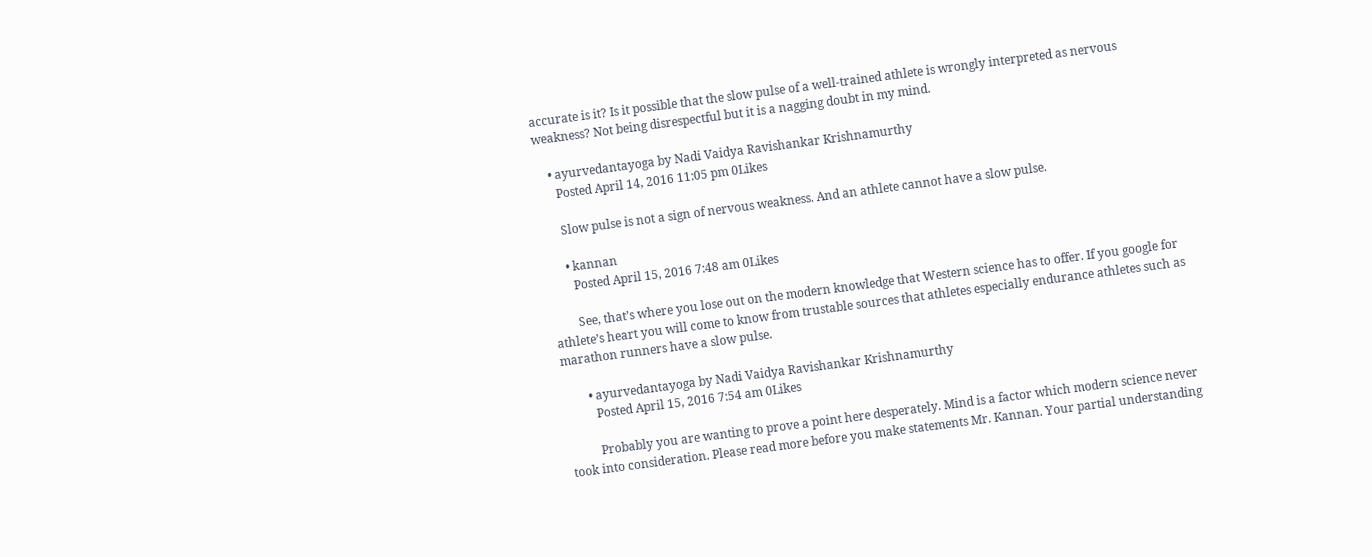accurate is it? Is it possible that the slow pulse of a well-trained athlete is wrongly interpreted as nervous weakness? Not being disrespectful but it is a nagging doubt in my mind.

    • ayurvedantayoga by Nadi Vaidya Ravishankar Krishnamurthy
      Posted April 14, 2016 11:05 pm 0Likes

      Slow pulse is not a sign of nervous weakness. And an athlete cannot have a slow pulse.

      • kannan
        Posted April 15, 2016 7:48 am 0Likes

        See, that’s where you lose out on the modern knowledge that Western science has to offer. If you google for athlete’s heart you will come to know from trustable sources that athletes especially endurance athletes such as marathon runners have a slow pulse.

        • ayurvedantayoga by Nadi Vaidya Ravishankar Krishnamurthy
          Posted April 15, 2016 7:54 am 0Likes

          Probably you are wanting to prove a point here desperately. Mind is a factor which modern science never took into consideration. Please read more before you make statements Mr. Kannan. Your partial understanding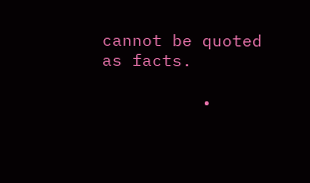cannot be quoted as facts.

          •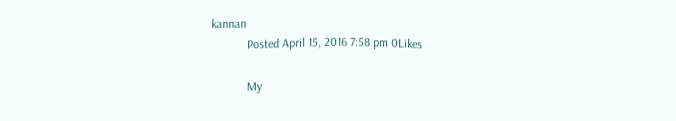kannan
            Posted April 15, 2016 7:58 pm 0Likes

            My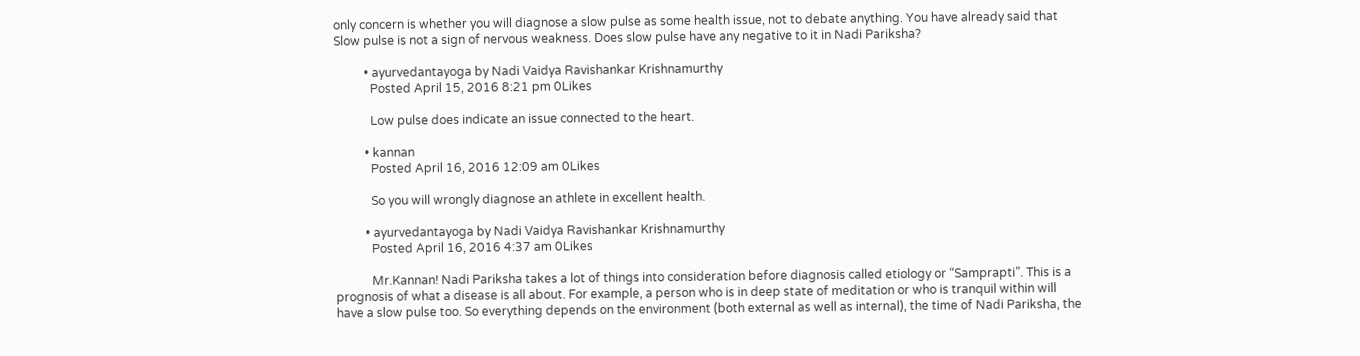only concern is whether you will diagnose a slow pulse as some health issue, not to debate anything. You have already said that Slow pulse is not a sign of nervous weakness. Does slow pulse have any negative to it in Nadi Pariksha?

          • ayurvedantayoga by Nadi Vaidya Ravishankar Krishnamurthy
            Posted April 15, 2016 8:21 pm 0Likes

            Low pulse does indicate an issue connected to the heart.

          • kannan
            Posted April 16, 2016 12:09 am 0Likes

            So you will wrongly diagnose an athlete in excellent health.

          • ayurvedantayoga by Nadi Vaidya Ravishankar Krishnamurthy
            Posted April 16, 2016 4:37 am 0Likes

            Mr.Kannan! Nadi Pariksha takes a lot of things into consideration before diagnosis called etiology or “Samprapti”. This is a prognosis of what a disease is all about. For example, a person who is in deep state of meditation or who is tranquil within will have a slow pulse too. So everything depends on the environment (both external as well as internal), the time of Nadi Pariksha, the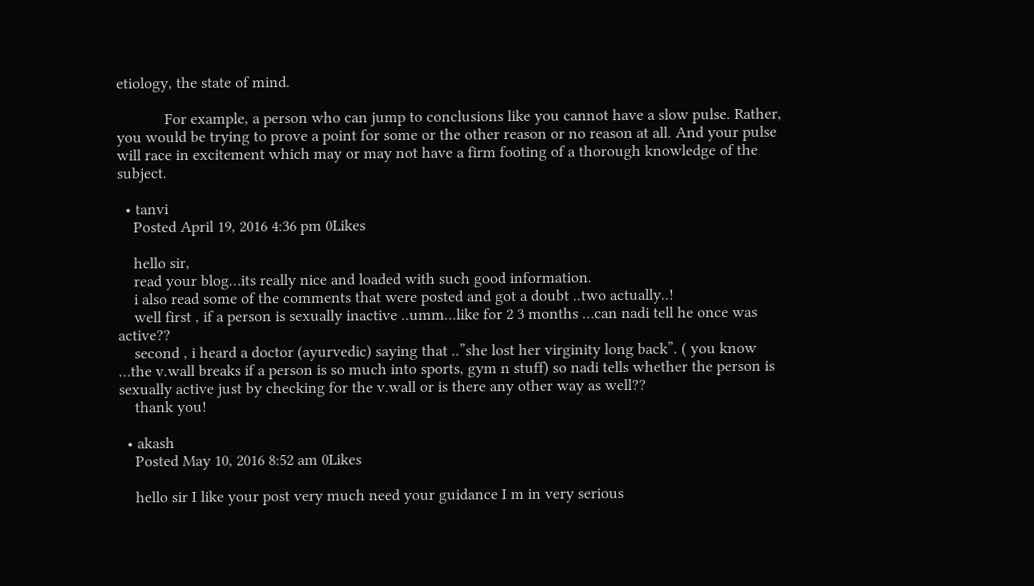etiology, the state of mind.

            For example, a person who can jump to conclusions like you cannot have a slow pulse. Rather, you would be trying to prove a point for some or the other reason or no reason at all. And your pulse will race in excitement which may or may not have a firm footing of a thorough knowledge of the subject.

  • tanvi
    Posted April 19, 2016 4:36 pm 0Likes

    hello sir,
    read your blog…its really nice and loaded with such good information.
    i also read some of the comments that were posted and got a doubt ..two actually..!
    well first , if a person is sexually inactive ..umm…like for 2 3 months …can nadi tell he once was active??
    second , i heard a doctor (ayurvedic) saying that ..”she lost her virginity long back”. ( you know …the v.wall breaks if a person is so much into sports, gym n stuff) so nadi tells whether the person is sexually active just by checking for the v.wall or is there any other way as well??
    thank you!

  • akash
    Posted May 10, 2016 8:52 am 0Likes

    hello sir I like your post very much need your guidance I m in very serious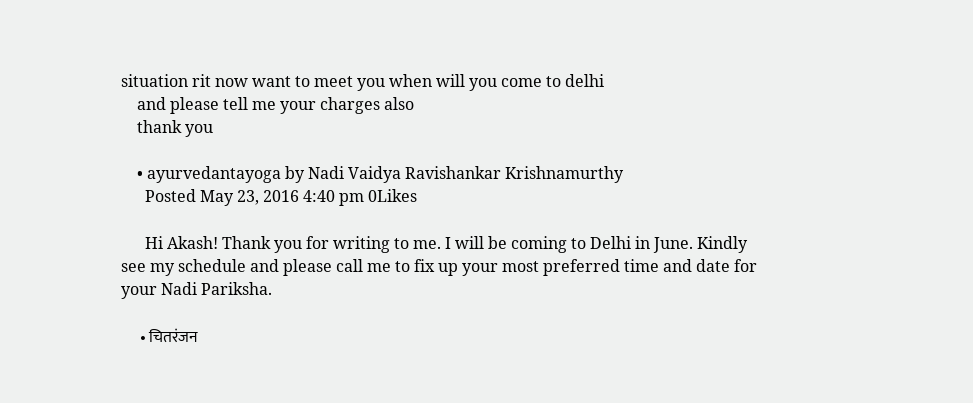situation rit now want to meet you when will you come to delhi
    and please tell me your charges also
    thank you

    • ayurvedantayoga by Nadi Vaidya Ravishankar Krishnamurthy
      Posted May 23, 2016 4:40 pm 0Likes

      Hi Akash! Thank you for writing to me. I will be coming to Delhi in June. Kindly see my schedule and please call me to fix up your most preferred time and date for your Nadi Pariksha.

      • चितरंजन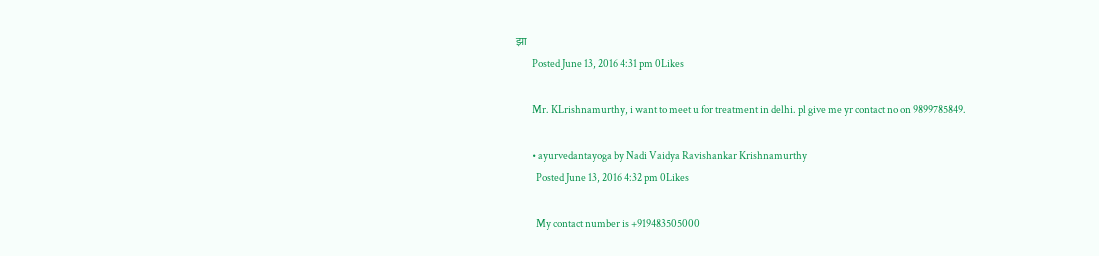झा
        Posted June 13, 2016 4:31 pm 0Likes

        Mr. KLrishnamurthy, i want to meet u for treatment in delhi. pl give me yr contact no on 9899785849.

        • ayurvedantayoga by Nadi Vaidya Ravishankar Krishnamurthy
          Posted June 13, 2016 4:32 pm 0Likes

          My contact number is +919483505000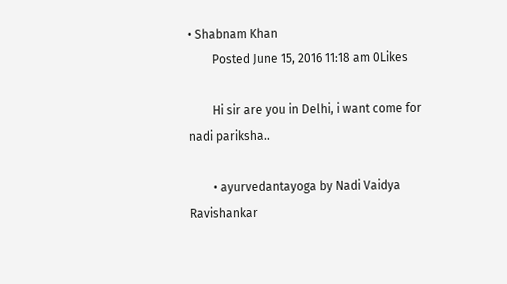• Shabnam Khan
        Posted June 15, 2016 11:18 am 0Likes

        Hi sir are you in Delhi, i want come for nadi pariksha..

        • ayurvedantayoga by Nadi Vaidya Ravishankar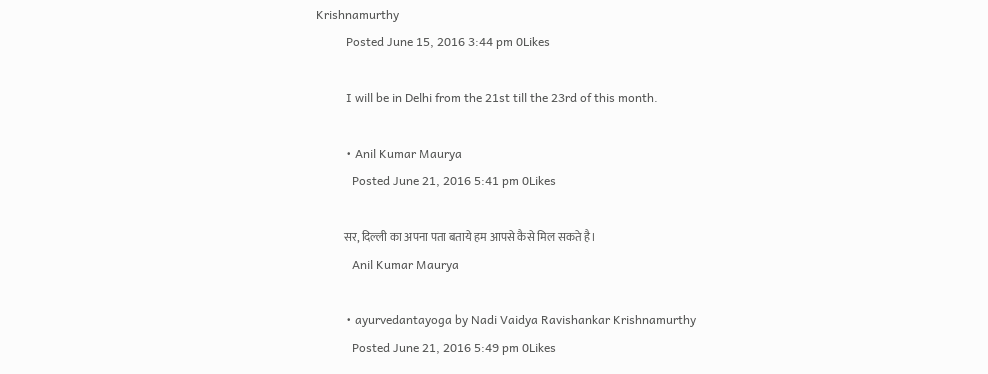Krishnamurthy
          Posted June 15, 2016 3:44 pm 0Likes

          I will be in Delhi from the 21st till the 23rd of this month.

          • Anil Kumar Maurya
            Posted June 21, 2016 5:41 pm 0Likes

            सर, दिल्ली का अपना पता बताये हम आपसे कैसे मिल सकते है।
            Anil Kumar Maurya

          • ayurvedantayoga by Nadi Vaidya Ravishankar Krishnamurthy
            Posted June 21, 2016 5:49 pm 0Likes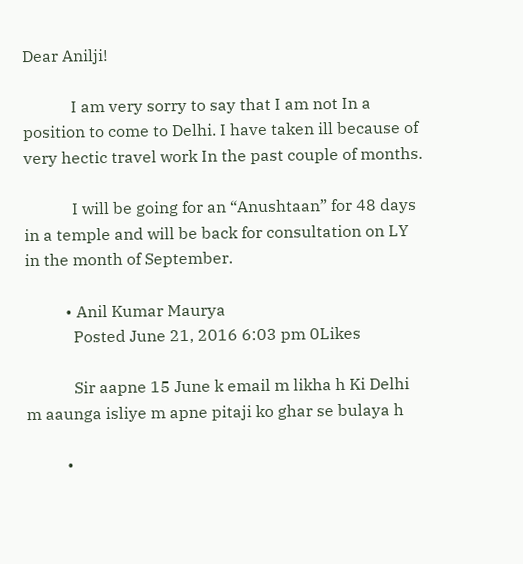Dear Anilji!

            I am very sorry to say that I am not In a position to come to Delhi. I have taken ill because of very hectic travel work In the past couple of months.

            I will be going for an “Anushtaan” for 48 days in a temple and will be back for consultation on LY in the month of September.

          • Anil Kumar Maurya
            Posted June 21, 2016 6:03 pm 0Likes

            Sir aapne 15 June k email m likha h Ki Delhi m aaunga isliye m apne pitaji ko ghar se bulaya h

          •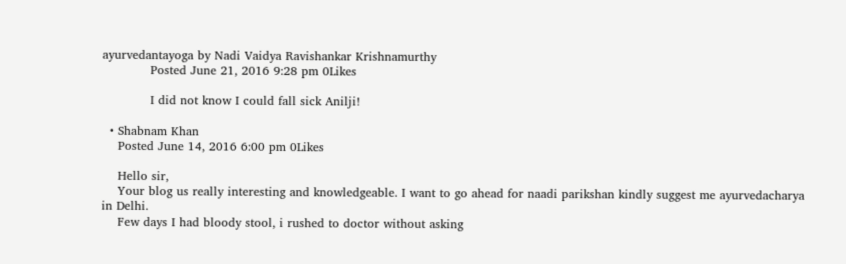ayurvedantayoga by Nadi Vaidya Ravishankar Krishnamurthy
            Posted June 21, 2016 9:28 pm 0Likes

            I did not know I could fall sick Anilji!

  • Shabnam Khan
    Posted June 14, 2016 6:00 pm 0Likes

    Hello sir,
    Your blog us really interesting and knowledgeable. I want to go ahead for naadi parikshan kindly suggest me ayurvedacharya in Delhi.
    Few days I had bloody stool, i rushed to doctor without asking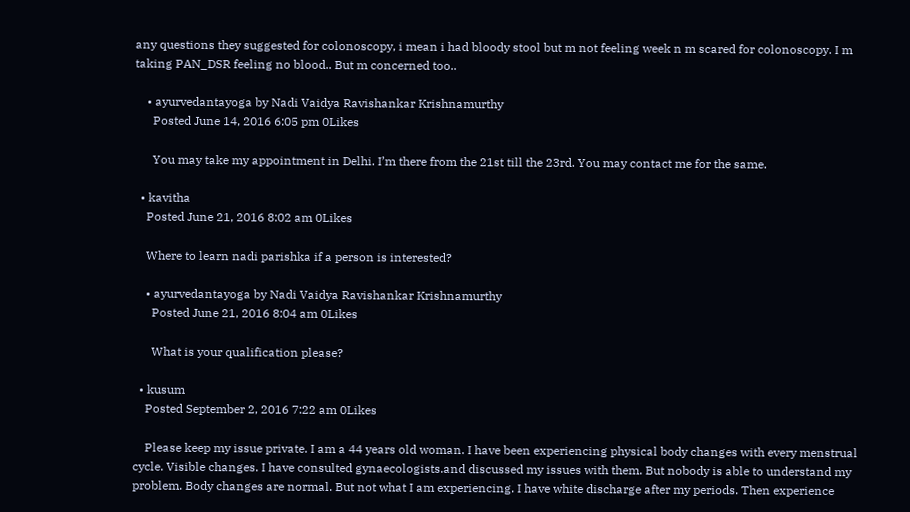any questions they suggested for colonoscopy, i mean i had bloody stool but m not feeling week n m scared for colonoscopy. I m taking PAN_DSR feeling no blood.. But m concerned too..

    • ayurvedantayoga by Nadi Vaidya Ravishankar Krishnamurthy
      Posted June 14, 2016 6:05 pm 0Likes

      You may take my appointment in Delhi. I’m there from the 21st till the 23rd. You may contact me for the same.

  • kavitha
    Posted June 21, 2016 8:02 am 0Likes

    Where to learn nadi parishka if a person is interested?

    • ayurvedantayoga by Nadi Vaidya Ravishankar Krishnamurthy
      Posted June 21, 2016 8:04 am 0Likes

      What is your qualification please?

  • kusum
    Posted September 2, 2016 7:22 am 0Likes

    Please keep my issue private. I am a 44 years old woman. I have been experiencing physical body changes with every menstrual cycle. Visible changes. I have consulted gynaecologists.and discussed my issues with them. But nobody is able to understand my problem. Body changes are normal. But not what I am experiencing. I have white discharge after my periods. Then experience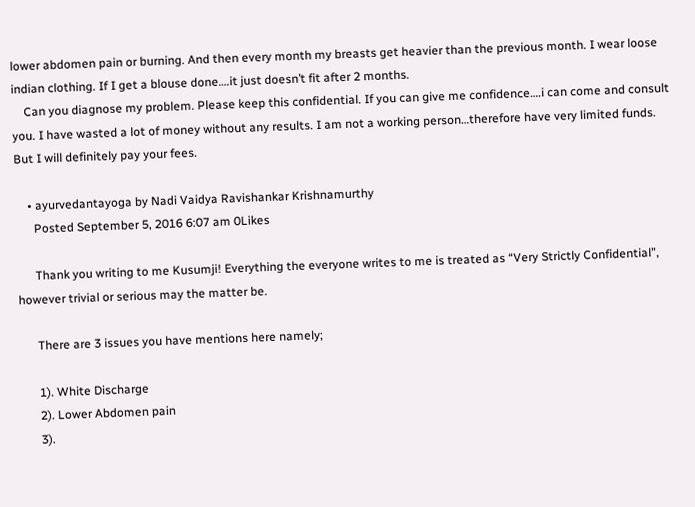lower abdomen pain or burning. And then every month my breasts get heavier than the previous month. I wear loose indian clothing. If I get a blouse done….it just doesn’t fit after 2 months.
    Can you diagnose my problem. Please keep this confidential. If you can give me confidence….i can come and consult you. I have wasted a lot of money without any results. I am not a working person…therefore have very limited funds. But I will definitely pay your fees.

    • ayurvedantayoga by Nadi Vaidya Ravishankar Krishnamurthy
      Posted September 5, 2016 6:07 am 0Likes

      Thank you writing to me Kusumji! Everything the everyone writes to me is treated as “Very Strictly Confidential”, however trivial or serious may the matter be.

      There are 3 issues you have mentions here namely;

      1). White Discharge
      2). Lower Abdomen pain
      3).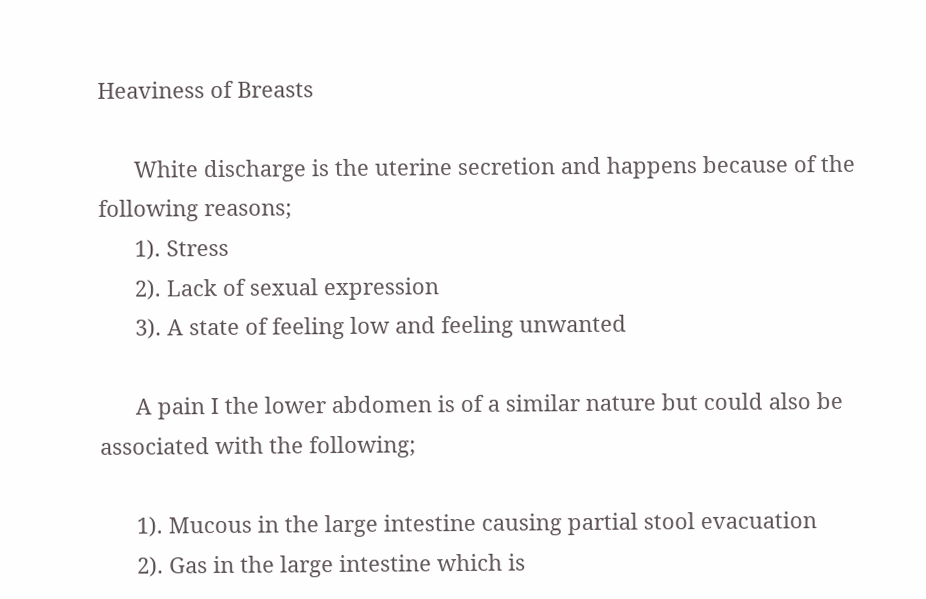Heaviness of Breasts

      White discharge is the uterine secretion and happens because of the following reasons;
      1). Stress
      2). Lack of sexual expression
      3). A state of feeling low and feeling unwanted

      A pain I the lower abdomen is of a similar nature but could also be associated with the following;

      1). Mucous in the large intestine causing partial stool evacuation
      2). Gas in the large intestine which is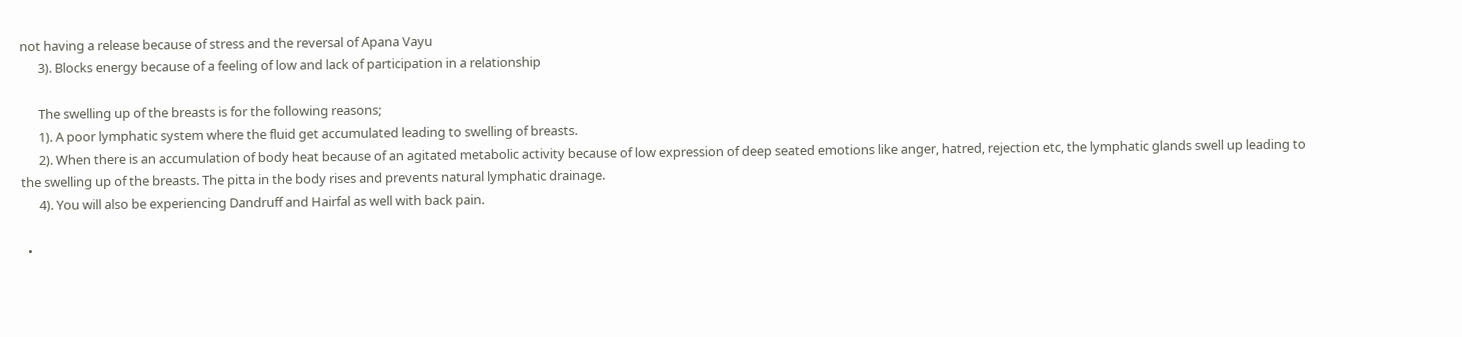not having a release because of stress and the reversal of Apana Vayu
      3). Blocks energy because of a feeling of low and lack of participation in a relationship

      The swelling up of the breasts is for the following reasons;
      1). A poor lymphatic system where the fluid get accumulated leading to swelling of breasts.
      2). When there is an accumulation of body heat because of an agitated metabolic activity because of low expression of deep seated emotions like anger, hatred, rejection etc, the lymphatic glands swell up leading to the swelling up of the breasts. The pitta in the body rises and prevents natural lymphatic drainage.
      4). You will also be experiencing Dandruff and Hairfal as well with back pain.

  •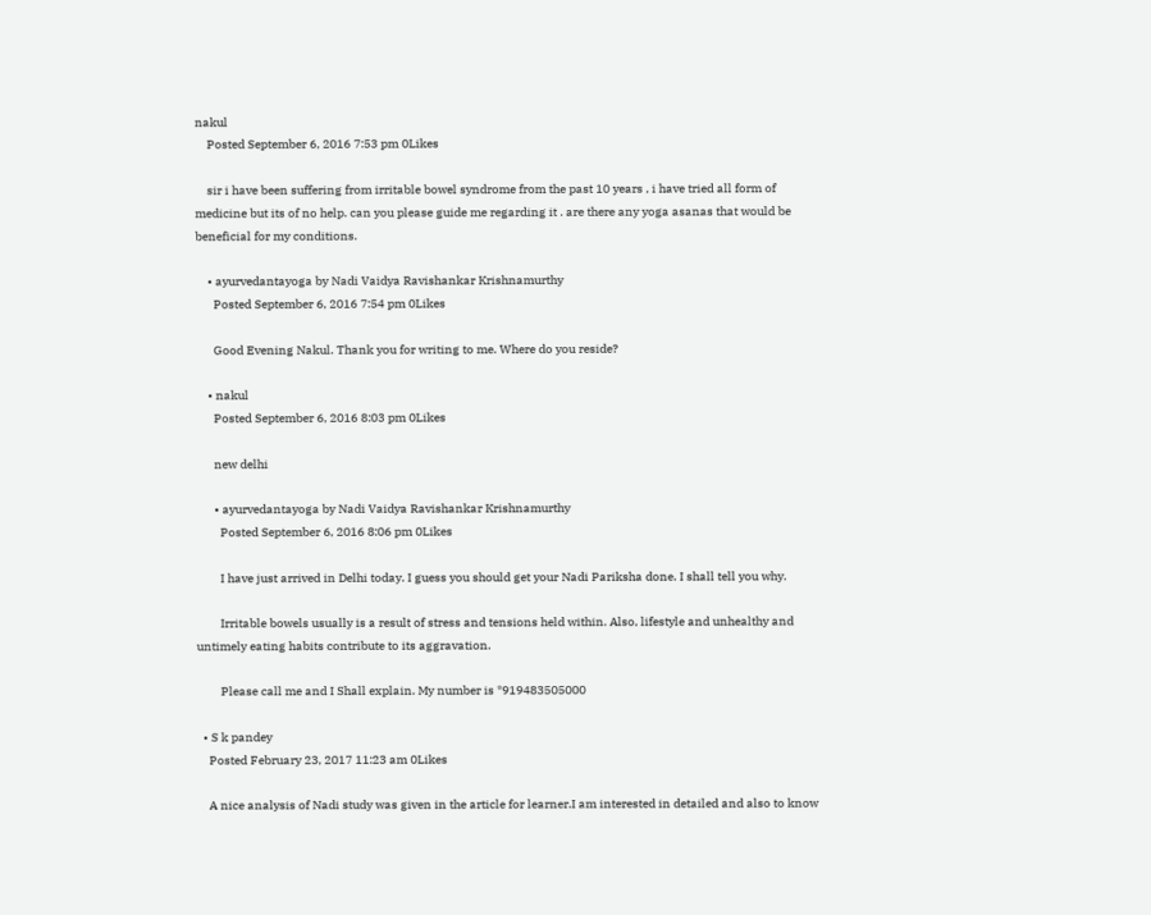nakul
    Posted September 6, 2016 7:53 pm 0Likes

    sir i have been suffering from irritable bowel syndrome from the past 10 years , i have tried all form of medicine but its of no help. can you please guide me regarding it . are there any yoga asanas that would be beneficial for my conditions.

    • ayurvedantayoga by Nadi Vaidya Ravishankar Krishnamurthy
      Posted September 6, 2016 7:54 pm 0Likes

      Good Evening Nakul. Thank you for writing to me. Where do you reside?

    • nakul
      Posted September 6, 2016 8:03 pm 0Likes

      new delhi

      • ayurvedantayoga by Nadi Vaidya Ravishankar Krishnamurthy
        Posted September 6, 2016 8:06 pm 0Likes

        I have just arrived in Delhi today. I guess you should get your Nadi Pariksha done. I shall tell you why.

        Irritable bowels usually is a result of stress and tensions held within. Also, lifestyle and unhealthy and untimely eating habits contribute to its aggravation.

        Please call me and I Shall explain. My number is *919483505000

  • S k pandey
    Posted February 23, 2017 11:23 am 0Likes

    A nice analysis of Nadi study was given in the article for learner.I am interested in detailed and also to know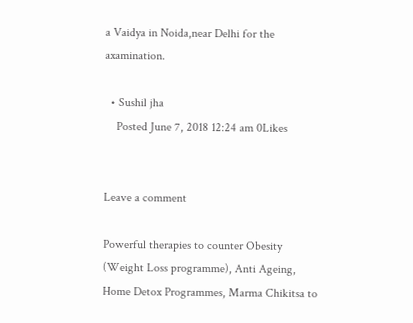a Vaidya in Noida,near Delhi for the axamination.

  • Sushil jha
    Posted June 7, 2018 12:24 am 0Likes


Leave a comment

Powerful therapies to counter Obesity (Weight Loss programme), Anti Ageing, Home Detox Programmes, Marma Chikitsa to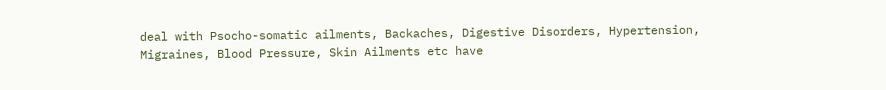deal with Psocho-somatic ailments, Backaches, Digestive Disorders, Hypertension, Migraines, Blood Pressure, Skin Ailments etc have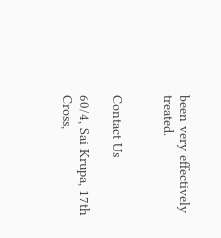been very effectively treated.


Contact Us

60/4, Sai Krupa, 17th Cross,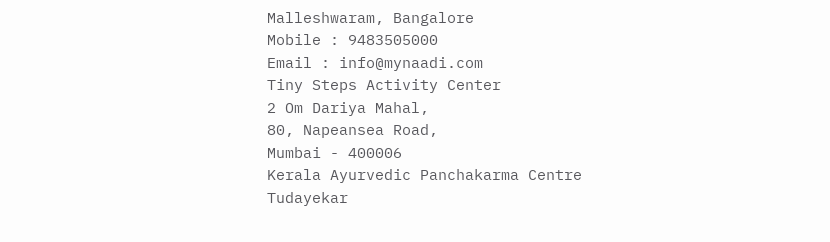Malleshwaram, Bangalore
Mobile : 9483505000
Email : info@mynaadi.com
Tiny Steps Activity Center
2 Om Dariya Mahal,
80, Napeansea Road,
Mumbai - 400006
Kerala Ayurvedic Panchakarma Centre
Tudayekar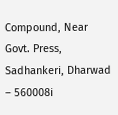Compound, Near Govt. Press,
Sadhankeri, Dharwad – 560008i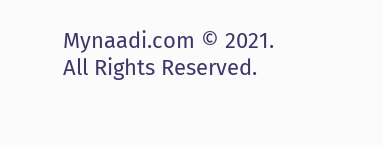Mynaadi.com © 2021. All Rights Reserved.